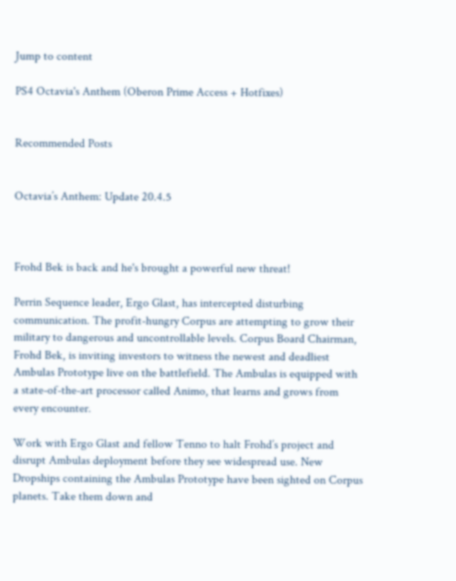Jump to content

PS4 Octavia's Anthem (Oberon Prime Access + Hotfixes)


Recommended Posts


Octavia’s Anthem: Update 20.4.5



Frohd Bek is back and he's brought a powerful new threat!

Perrin Sequence leader, Ergo Glast, has intercepted disturbing communication. The profit-hungry Corpus are attempting to grow their military to dangerous and uncontrollable levels. Corpus Board Chairman, Frohd Bek, is inviting investors to witness the newest and deadliest Ambulas Prototype live on the battlefield. The Ambulas is equipped with a state-of-the-art processor called Animo, that learns and grows from every encounter.

Work with Ergo Glast and fellow Tenno to halt Frohd’s project and disrupt Ambulas deployment before they see widespread use. New Dropships containing the Ambulas Prototype have been sighted on Corpus planets. Take them down and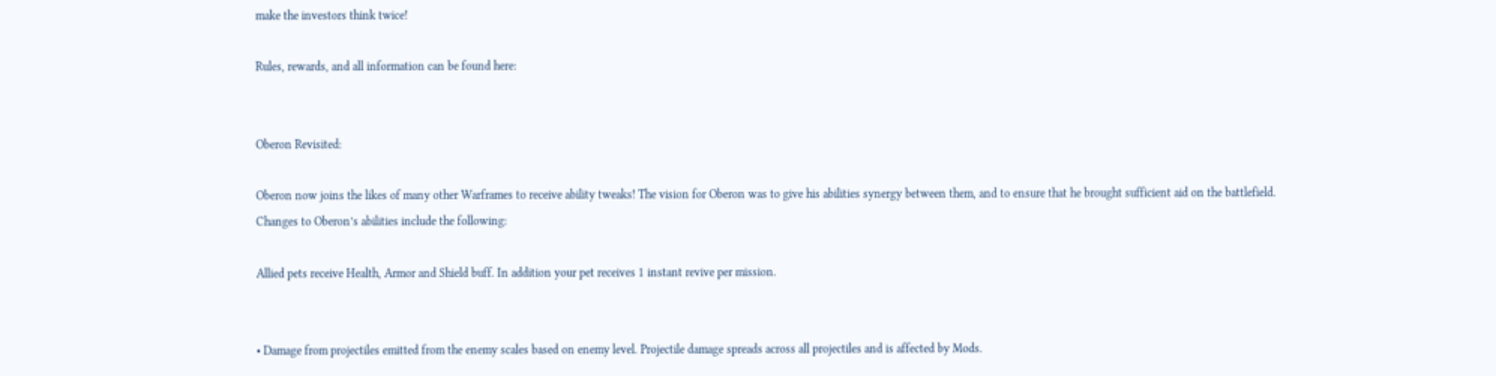make the investors think twice!

Rules, rewards, and all information can be found here:


Oberon Revisited:

Oberon now joins the likes of many other Warframes to receive ability tweaks! The vision for Oberon was to give his abilities synergy between them, and to ensure that he brought sufficient aid on the battlefield. Changes to Oberon’s abilities include the following:

Allied pets receive Health, Armor and Shield buff. In addition your pet receives 1 instant revive per mission.


• Damage from projectiles emitted from the enemy scales based on enemy level. Projectile damage spreads across all projectiles and is affected by Mods.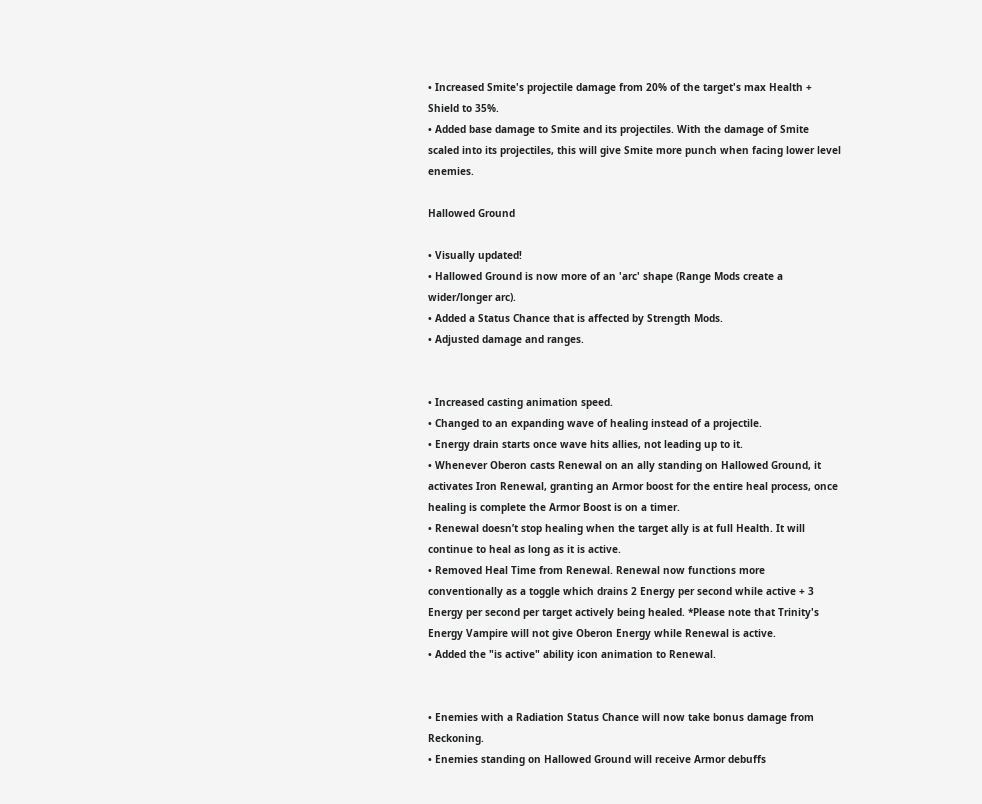• Increased Smite's projectile damage from 20% of the target's max Health + Shield to 35%.
• Added base damage to Smite and its projectiles. With the damage of Smite scaled into its projectiles, this will give Smite more punch when facing lower level enemies.

Hallowed Ground

• Visually updated!
• Hallowed Ground is now more of an 'arc' shape (Range Mods create a wider/longer arc).
• Added a Status Chance that is affected by Strength Mods.
• Adjusted damage and ranges.


• Increased casting animation speed.
• Changed to an expanding wave of healing instead of a projectile.
• Energy drain starts once wave hits allies, not leading up to it.
• Whenever Oberon casts Renewal on an ally standing on Hallowed Ground, it activates Iron Renewal, granting an Armor boost for the entire heal process, once healing is complete the Armor Boost is on a timer.
• Renewal doesn’t stop healing when the target ally is at full Health. It will continue to heal as long as it is active.
• Removed Heal Time from Renewal. Renewal now functions more conventionally as a toggle which drains 2 Energy per second while active + 3 Energy per second per target actively being healed. *Please note that Trinity's Energy Vampire will not give Oberon Energy while Renewal is active.
• Added the "is active" ability icon animation to Renewal.


• Enemies with a Radiation Status Chance will now take bonus damage from Reckoning.
• Enemies standing on Hallowed Ground will receive Armor debuffs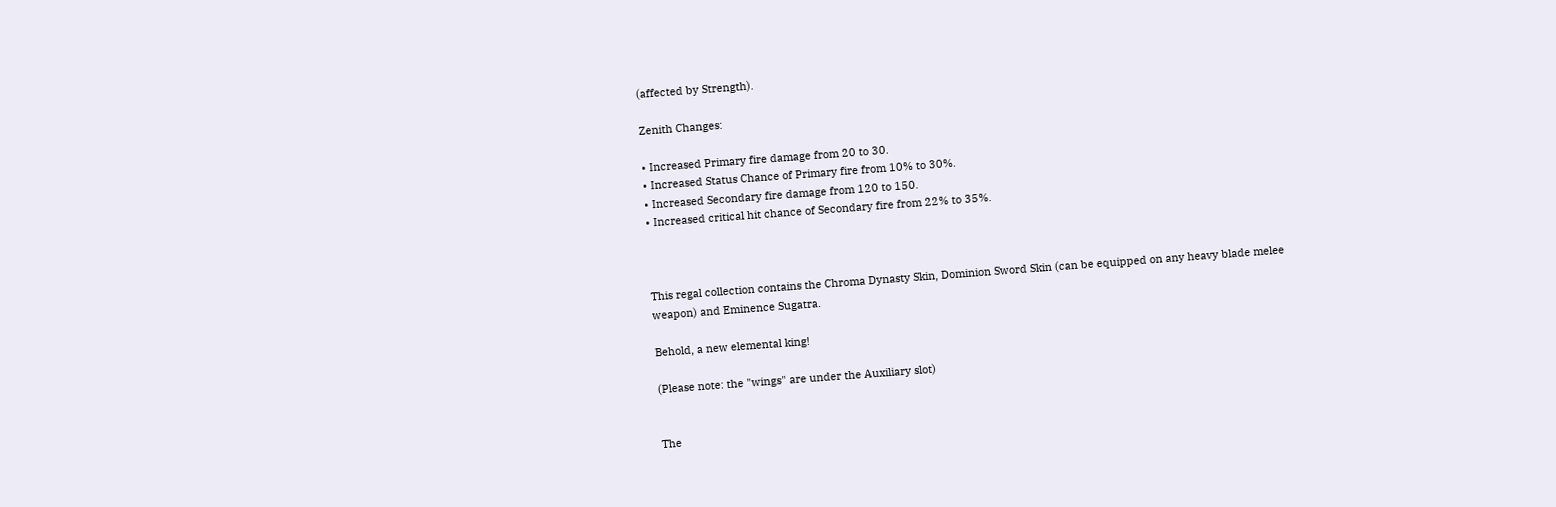(affected by Strength).

Zenith Changes:

• Increased Primary fire damage from 20 to 30.
• Increased Status Chance of Primary fire from 10% to 30%.
• Increased Secondary fire damage from 120 to 150.
• Increased critical hit chance of Secondary fire from 22% to 35%.



This regal collection contains the Chroma Dynasty Skin, Dominion Sword Skin (can be equipped on any heavy blade melee weapon) and Eminence Sugatra.

Behold, a new elemental king!

(Please note: the "wings" are under the Auxiliary slot)


The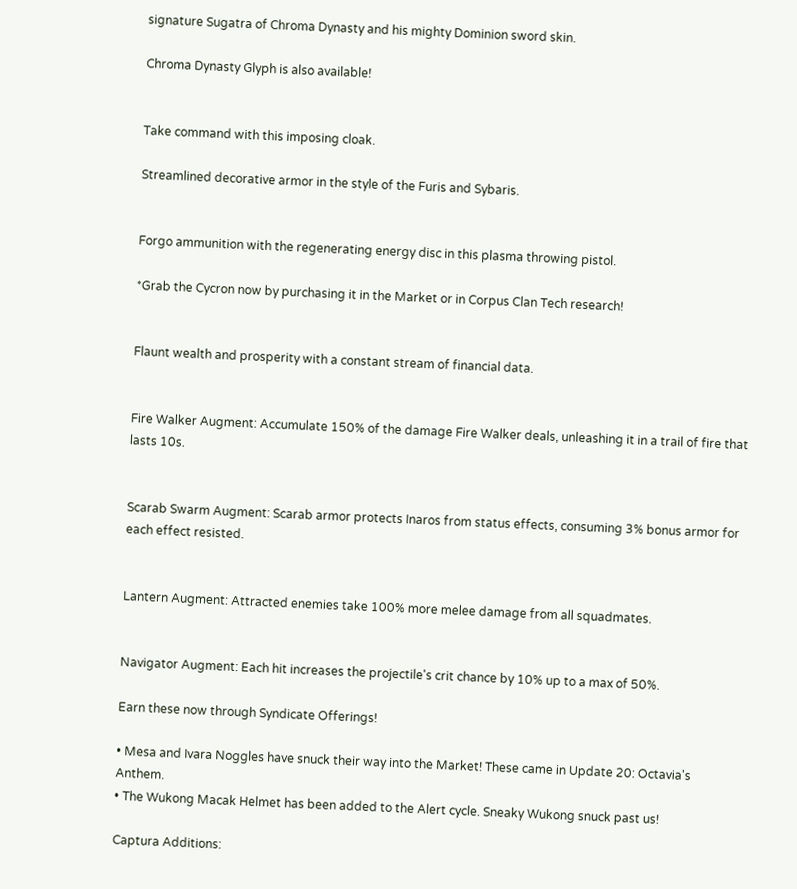signature Sugatra of Chroma Dynasty and his mighty Dominion sword skin.

Chroma Dynasty Glyph is also available!


Take command with this imposing cloak.

Streamlined decorative armor in the style of the Furis and Sybaris.


Forgo ammunition with the regenerating energy disc in this plasma throwing pistol.

*Grab the Cycron now by purchasing it in the Market or in Corpus Clan Tech research!


Flaunt wealth and prosperity with a constant stream of financial data.


Fire Walker Augment: Accumulate 150% of the damage Fire Walker deals, unleashing it in a trail of fire that lasts 10s.


Scarab Swarm Augment: Scarab armor protects Inaros from status effects, consuming 3% bonus armor for each effect resisted.


Lantern Augment: Attracted enemies take 100% more melee damage from all squadmates.


Navigator Augment: Each hit increases the projectile's crit chance by 10% up to a max of 50%.

Earn these now through Syndicate Offerings!

• Mesa and Ivara Noggles have snuck their way into the Market! These came in Update 20: Octavia's Anthem.
• The Wukong Macak Helmet has been added to the Alert cycle. Sneaky Wukong snuck past us!

Captura Additions: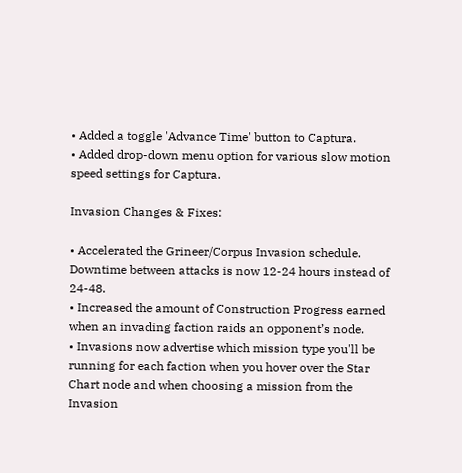• Added a toggle 'Advance Time' button to Captura.
• Added drop-down menu option for various slow motion speed settings for Captura.

Invasion Changes & Fixes:

• Accelerated the Grineer/Corpus Invasion schedule. Downtime between attacks is now 12-24 hours instead of 24-48.
• Increased the amount of Construction Progress earned when an invading faction raids an opponent’s node.
• Invasions now advertise which mission type you'll be running for each faction when you hover over the Star Chart node and when choosing a mission from the Invasion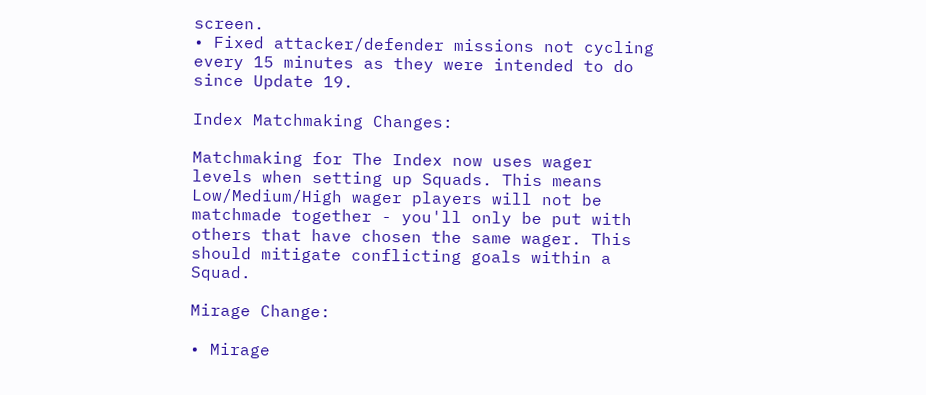screen.
• Fixed attacker/defender missions not cycling every 15 minutes as they were intended to do since Update 19.

Index Matchmaking Changes:

Matchmaking for The Index now uses wager levels when setting up Squads. This means Low/Medium/High wager players will not be matchmade together - you'll only be put with others that have chosen the same wager. This should mitigate conflicting goals within a Squad.

Mirage Change:

• Mirage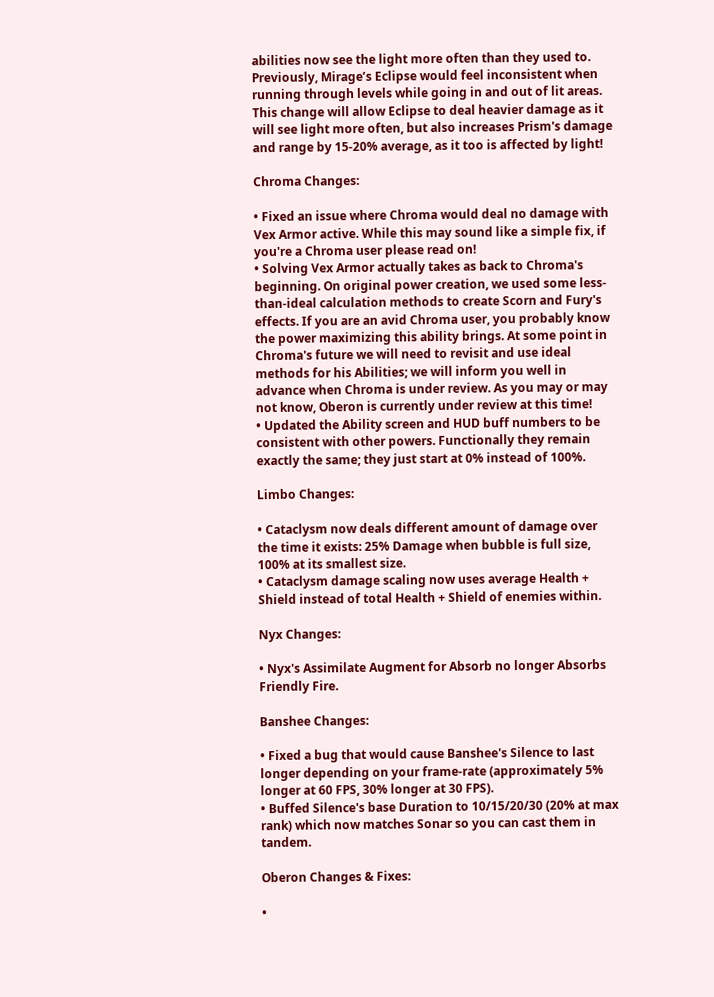abilities now see the light more often than they used to. Previously, Mirage’s Eclipse would feel inconsistent when running through levels while going in and out of lit areas. This change will allow Eclipse to deal heavier damage as it will see light more often, but also increases Prism's damage and range by 15-20% average, as it too is affected by light!

Chroma Changes:

• Fixed an issue where Chroma would deal no damage with Vex Armor active. While this may sound like a simple fix, if you're a Chroma user please read on!
• Solving Vex Armor actually takes as back to Chroma's beginning. On original power creation, we used some less-than-ideal calculation methods to create Scorn and Fury's effects. If you are an avid Chroma user, you probably know the power maximizing this ability brings. At some point in Chroma's future we will need to revisit and use ideal methods for his Abilities; we will inform you well in advance when Chroma is under review. As you may or may not know, Oberon is currently under review at this time!
• Updated the Ability screen and HUD buff numbers to be consistent with other powers. Functionally they remain exactly the same; they just start at 0% instead of 100%.

Limbo Changes:

• Cataclysm now deals different amount of damage over the time it exists: 25% Damage when bubble is full size, 100% at its smallest size.
• Cataclysm damage scaling now uses average Health + Shield instead of total Health + Shield of enemies within.

Nyx Changes:

• Nyx's Assimilate Augment for Absorb no longer Absorbs Friendly Fire.

Banshee Changes:

• Fixed a bug that would cause Banshee's Silence to last longer depending on your frame-rate (approximately 5% longer at 60 FPS, 30% longer at 30 FPS).
• Buffed Silence's base Duration to 10/15/20/30 (20% at max rank) which now matches Sonar so you can cast them in tandem.

Oberon Changes & Fixes:

•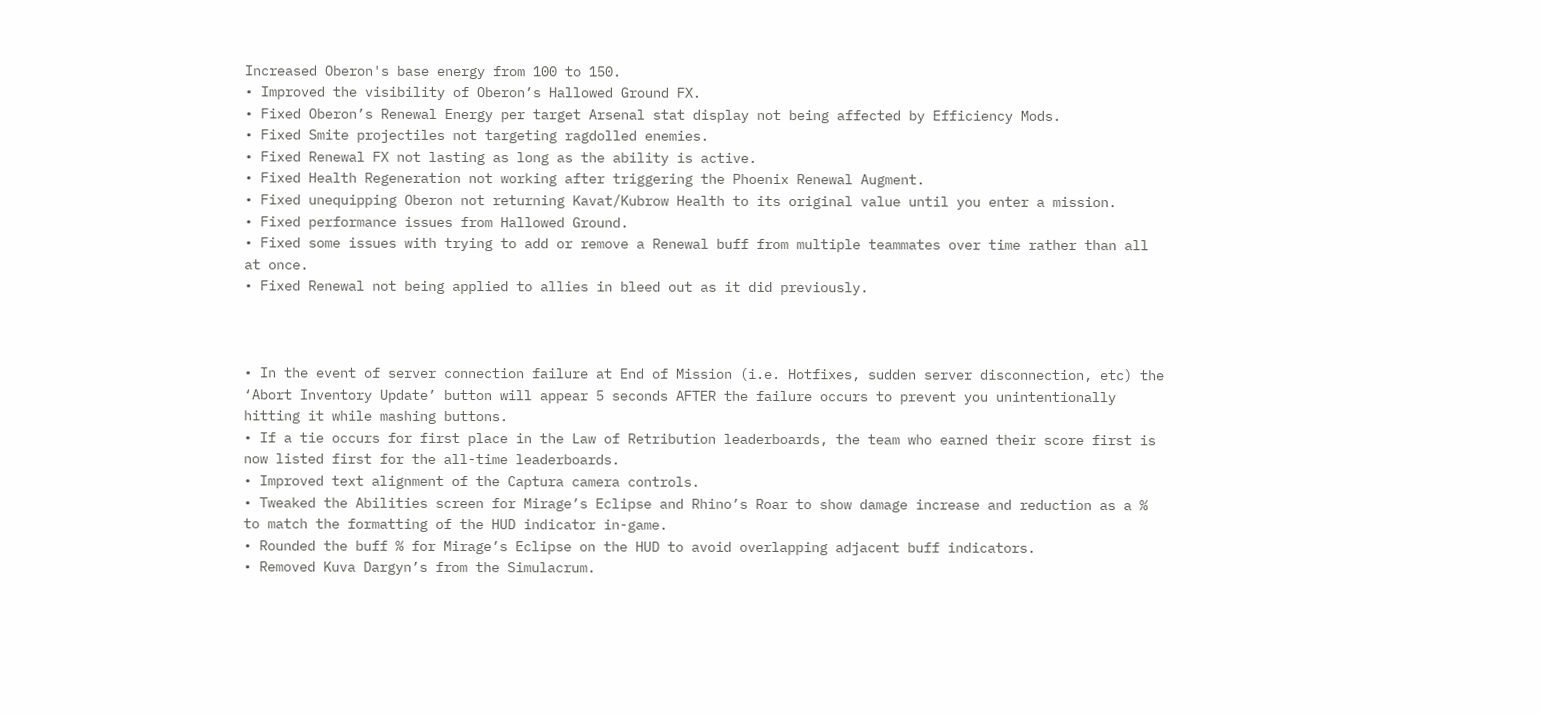Increased Oberon's base energy from 100 to 150.
• Improved the visibility of Oberon’s Hallowed Ground FX.
• Fixed Oberon’s Renewal Energy per target Arsenal stat display not being affected by Efficiency Mods.
• Fixed Smite projectiles not targeting ragdolled enemies.
• Fixed Renewal FX not lasting as long as the ability is active.
• Fixed Health Regeneration not working after triggering the Phoenix Renewal Augment.
• Fixed unequipping Oberon not returning Kavat/Kubrow Health to its original value until you enter a mission.
• Fixed performance issues from Hallowed Ground.
• Fixed some issues with trying to add or remove a Renewal buff from multiple teammates over time rather than all at once.
• Fixed Renewal not being applied to allies in bleed out as it did previously.



• In the event of server connection failure at End of Mission (i.e. Hotfixes, sudden server disconnection, etc) the ‘Abort Inventory Update’ button will appear 5 seconds AFTER the failure occurs to prevent you unintentionally hitting it while mashing buttons.
• If a tie occurs for first place in the Law of Retribution leaderboards, the team who earned their score first is now listed first for the all-time leaderboards.
• Improved text alignment of the Captura camera controls.
• Tweaked the Abilities screen for Mirage’s Eclipse and Rhino’s Roar to show damage increase and reduction as a % to match the formatting of the HUD indicator in-game.
• Rounded the buff % for Mirage’s Eclipse on the HUD to avoid overlapping adjacent buff indicators.
• Removed Kuva Dargyn’s from the Simulacrum.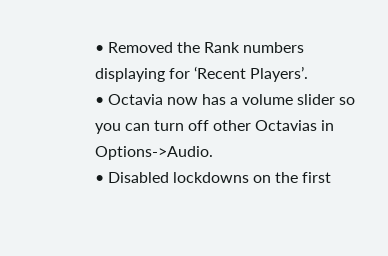• Removed the Rank numbers displaying for ‘Recent Players’.
• Octavia now has a volume slider so you can turn off other Octavias in Options->Audio.
• Disabled lockdowns on the first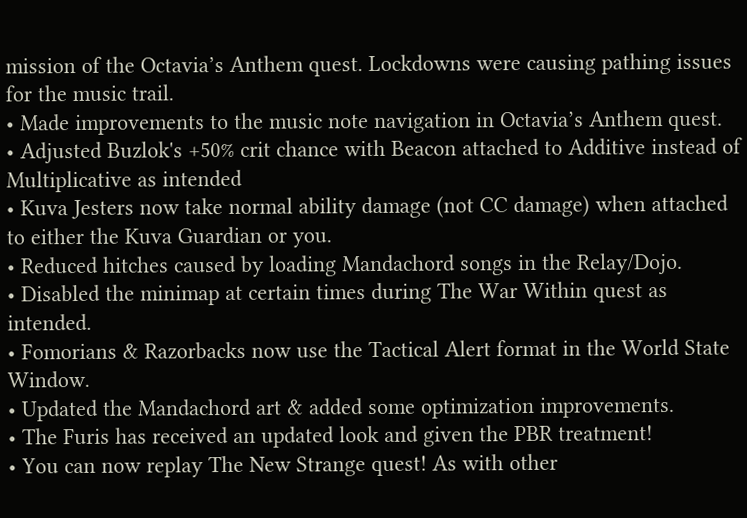mission of the Octavia’s Anthem quest. Lockdowns were causing pathing issues for the music trail.
• Made improvements to the music note navigation in Octavia’s Anthem quest.
• Adjusted Buzlok's +50% crit chance with Beacon attached to Additive instead of Multiplicative as intended
• Kuva Jesters now take normal ability damage (not CC damage) when attached to either the Kuva Guardian or you.
• Reduced hitches caused by loading Mandachord songs in the Relay/Dojo.
• Disabled the minimap at certain times during The War Within quest as intended.
• Fomorians & Razorbacks now use the Tactical Alert format in the World State Window.
• Updated the Mandachord art & added some optimization improvements.
• The Furis has received an updated look and given the PBR treatment!
• You can now replay The New Strange quest! As with other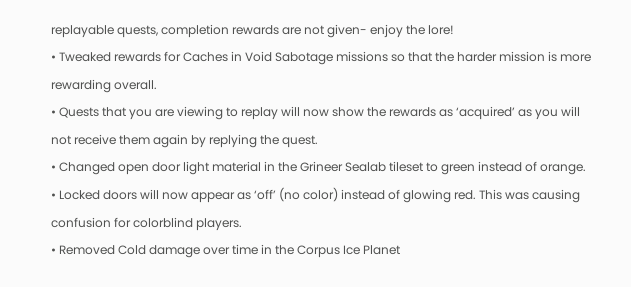replayable quests, completion rewards are not given- enjoy the lore!
• Tweaked rewards for Caches in Void Sabotage missions so that the harder mission is more rewarding overall.
• Quests that you are viewing to replay will now show the rewards as ‘acquired’ as you will not receive them again by replying the quest.
• Changed open door light material in the Grineer Sealab tileset to green instead of orange.
• Locked doors will now appear as ‘off’ (no color) instead of glowing red. This was causing confusion for colorblind players.
• Removed Cold damage over time in the Corpus Ice Planet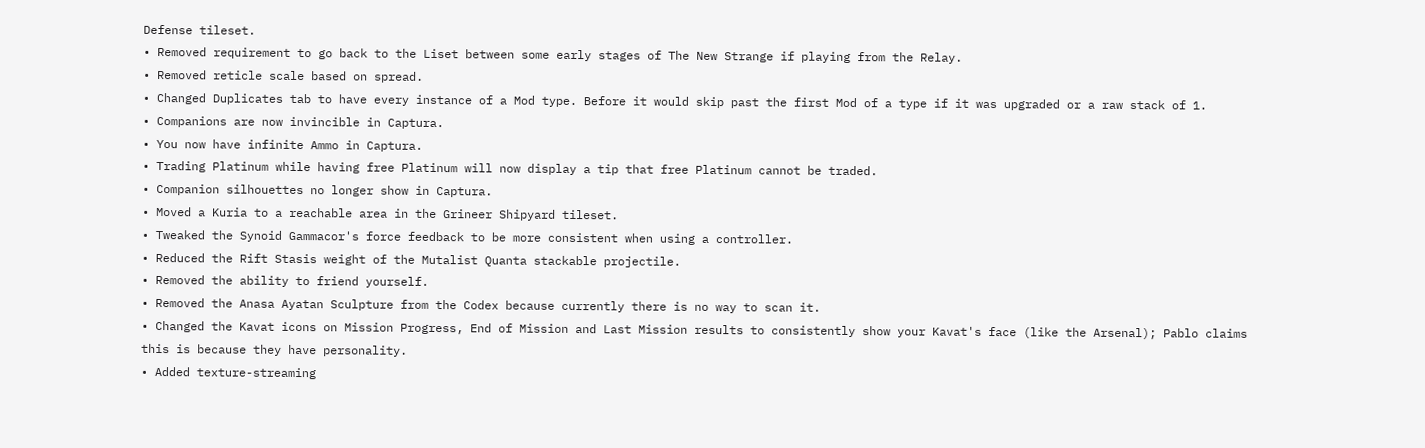Defense tileset.
• Removed requirement to go back to the Liset between some early stages of The New Strange if playing from the Relay.
• Removed reticle scale based on spread.
• Changed Duplicates tab to have every instance of a Mod type. Before it would skip past the first Mod of a type if it was upgraded or a raw stack of 1.
• Companions are now invincible in Captura.
• You now have infinite Ammo in Captura.
• Trading Platinum while having free Platinum will now display a tip that free Platinum cannot be traded.
• Companion silhouettes no longer show in Captura.
• Moved a Kuria to a reachable area in the Grineer Shipyard tileset.
• Tweaked the Synoid Gammacor's force feedback to be more consistent when using a controller.
• Reduced the Rift Stasis weight of the Mutalist Quanta stackable projectile.
• Removed the ability to friend yourself.
• Removed the Anasa Ayatan Sculpture from the Codex because currently there is no way to scan it.
• Changed the Kavat icons on Mission Progress, End of Mission and Last Mission results to consistently show your Kavat's face (like the Arsenal); Pablo claims this is because they have personality.
• Added texture-streaming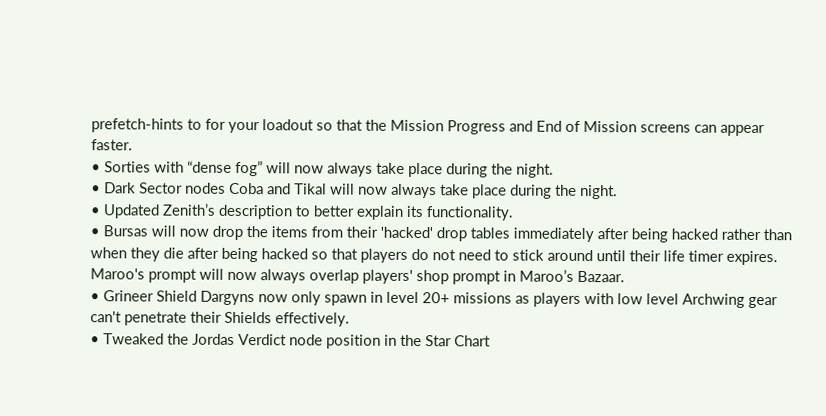prefetch-hints to for your loadout so that the Mission Progress and End of Mission screens can appear faster.
• Sorties with “dense fog” will now always take place during the night.
• Dark Sector nodes Coba and Tikal will now always take place during the night.
• Updated Zenith’s description to better explain its functionality.
• Bursas will now drop the items from their 'hacked' drop tables immediately after being hacked rather than when they die after being hacked so that players do not need to stick around until their life timer expires.
Maroo's prompt will now always overlap players' shop prompt in Maroo’s Bazaar.
• Grineer Shield Dargyns now only spawn in level 20+ missions as players with low level Archwing gear can't penetrate their Shields effectively.
• Tweaked the Jordas Verdict node position in the Star Chart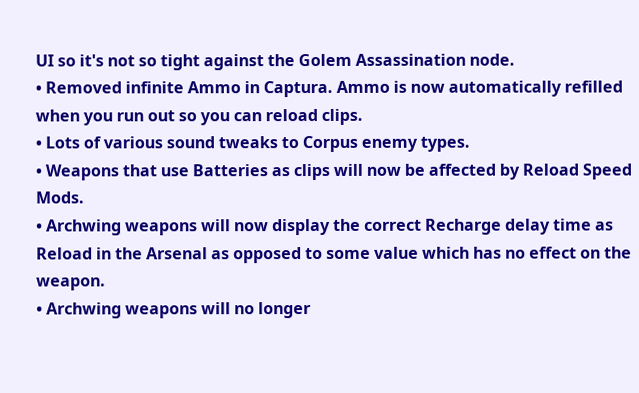UI so it's not so tight against the Golem Assassination node.
• Removed infinite Ammo in Captura. Ammo is now automatically refilled when you run out so you can reload clips.
• Lots of various sound tweaks to Corpus enemy types.
• Weapons that use Batteries as clips will now be affected by Reload Speed Mods.
• Archwing weapons will now display the correct Recharge delay time as Reload in the Arsenal as opposed to some value which has no effect on the weapon.
• Archwing weapons will no longer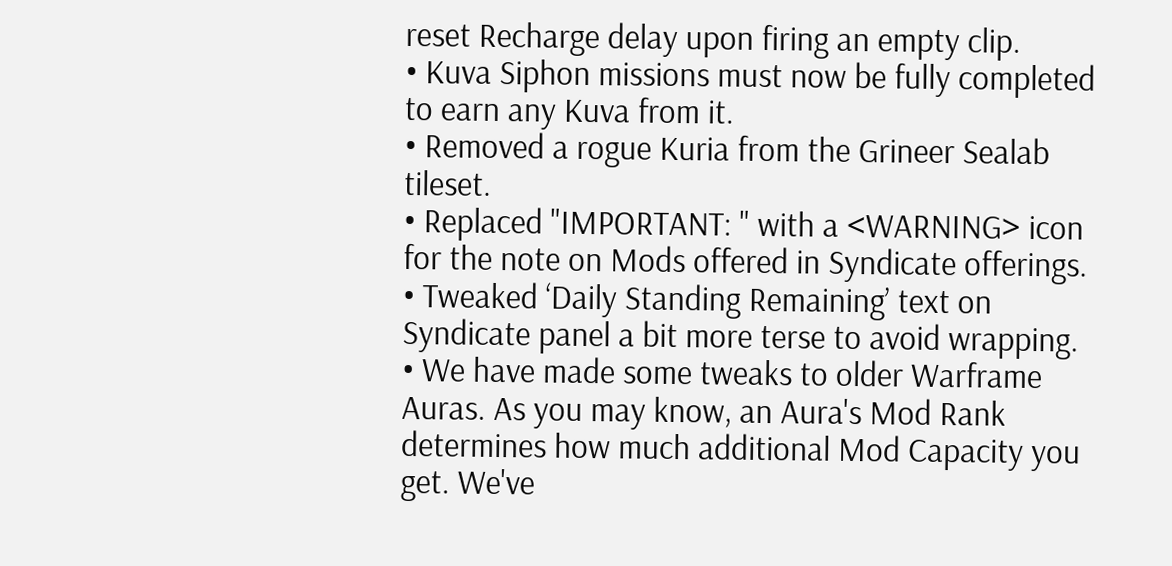reset Recharge delay upon firing an empty clip.
• Kuva Siphon missions must now be fully completed to earn any Kuva from it.
• Removed a rogue Kuria from the Grineer Sealab tileset.
• Replaced "IMPORTANT: " with a <WARNING> icon for the note on Mods offered in Syndicate offerings.
• Tweaked ‘Daily Standing Remaining’ text on Syndicate panel a bit more terse to avoid wrapping.
• We have made some tweaks to older Warframe Auras. As you may know, an Aura's Mod Rank determines how much additional Mod Capacity you get. We've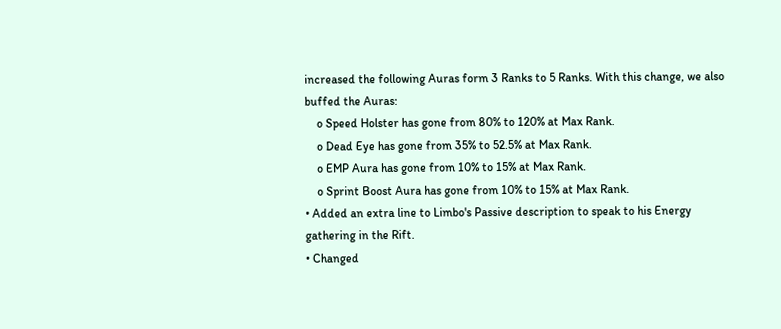increased the following Auras form 3 Ranks to 5 Ranks. With this change, we also buffed the Auras:
    o Speed Holster has gone from 80% to 120% at Max Rank.
    o Dead Eye has gone from 35% to 52.5% at Max Rank.
    o EMP Aura has gone from 10% to 15% at Max Rank.
    o Sprint Boost Aura has gone from 10% to 15% at Max Rank.
• Added an extra line to Limbo's Passive description to speak to his Energy gathering in the Rift.
• Changed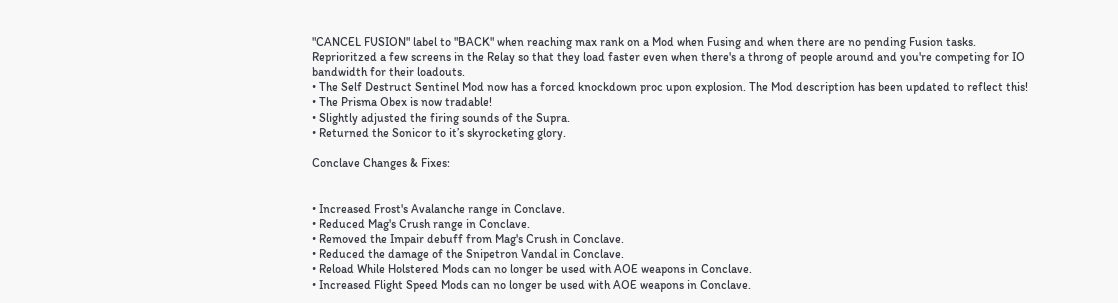"CANCEL FUSION" label to "BACK" when reaching max rank on a Mod when Fusing and when there are no pending Fusion tasks.
Reprioritzed a few screens in the Relay so that they load faster even when there's a throng of people around and you're competing for IO bandwidth for their loadouts.
• The Self Destruct Sentinel Mod now has a forced knockdown proc upon explosion. The Mod description has been updated to reflect this!
• The Prisma Obex is now tradable!
• Slightly adjusted the firing sounds of the Supra.
• Returned the Sonicor to it’s skyrocketing glory.

Conclave Changes & Fixes:


• Increased Frost's Avalanche range in Conclave.
• Reduced Mag's Crush range in Conclave.
• Removed the Impair debuff from Mag's Crush in Conclave.
• Reduced the damage of the Snipetron Vandal in Conclave.
• Reload While Holstered Mods can no longer be used with AOE weapons in Conclave.
• Increased Flight Speed Mods can no longer be used with AOE weapons in Conclave.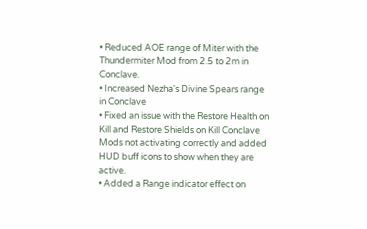• Reduced AOE range of Miter with the Thundermiter Mod from 2.5 to 2m in Conclave.
• Increased Nezha's Divine Spears range in Conclave
• Fixed an issue with the Restore Health on Kill and Restore Shields on Kill Conclave Mods not activating correctly and added HUD buff icons to show when they are active.
• Added a Range indicator effect on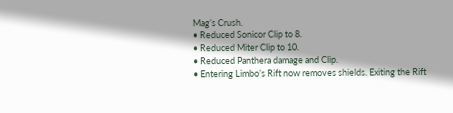Mag’s Crush.
• Reduced Sonicor Clip to 8.
• Reduced Miter Clip to 10.
• Reduced Panthera damage and Clip.
• Entering Limbo’s Rift now removes shields. Exiting the Rift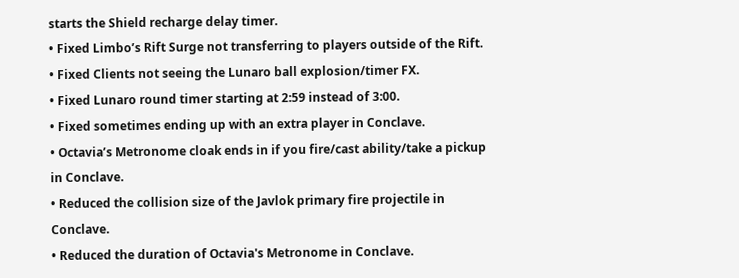starts the Shield recharge delay timer.
• Fixed Limbo’s Rift Surge not transferring to players outside of the Rift.
• Fixed Clients not seeing the Lunaro ball explosion/timer FX.
• Fixed Lunaro round timer starting at 2:59 instead of 3:00.
• Fixed sometimes ending up with an extra player in Conclave.
• Octavia’s Metronome cloak ends in if you fire/cast ability/take a pickup in Conclave.
• Reduced the collision size of the Javlok primary fire projectile in Conclave.
• Reduced the duration of Octavia's Metronome in Conclave.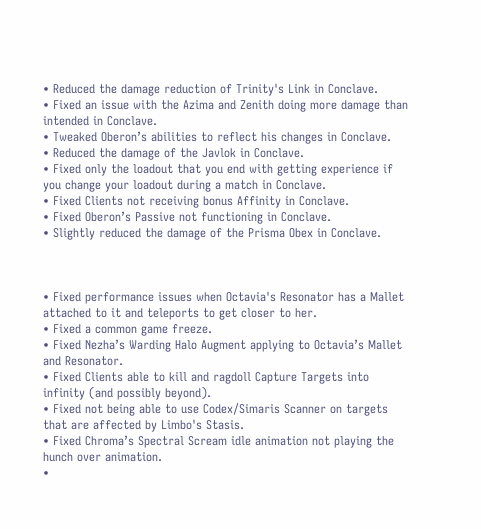• Reduced the damage reduction of Trinity's Link in Conclave.
• Fixed an issue with the Azima and Zenith doing more damage than intended in Conclave.
• Tweaked Oberon’s abilities to reflect his changes in Conclave.
• Reduced the damage of the Javlok in Conclave.
• Fixed only the loadout that you end with getting experience if you change your loadout during a match in Conclave.
• Fixed Clients not receiving bonus Affinity in Conclave.
• Fixed Oberon’s Passive not functioning in Conclave.
• Slightly reduced the damage of the Prisma Obex in Conclave.



• Fixed performance issues when Octavia's Resonator has a Mallet attached to it and teleports to get closer to her.
• Fixed a common game freeze.
• Fixed Nezha’s Warding Halo Augment applying to Octavia’s Mallet and Resonator.
• Fixed Clients able to kill and ragdoll Capture Targets into infinity (and possibly beyond).
• Fixed not being able to use Codex/Simaris Scanner on targets that are affected by Limbo's Stasis.
• Fixed Chroma’s Spectral Scream idle animation not playing the hunch over animation.
•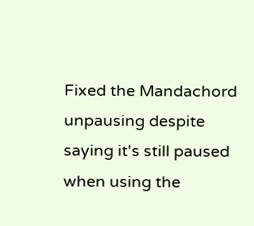Fixed the Mandachord unpausing despite saying it's still paused when using the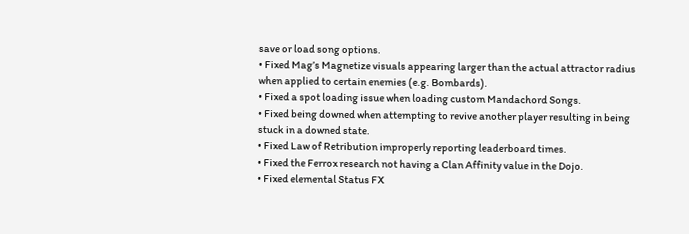save or load song options.
• Fixed Mag’s Magnetize visuals appearing larger than the actual attractor radius when applied to certain enemies (e.g. Bombards).
• Fixed a spot loading issue when loading custom Mandachord Songs.
• Fixed being downed when attempting to revive another player resulting in being stuck in a downed state.
• Fixed Law of Retribution improperly reporting leaderboard times.
• Fixed the Ferrox research not having a Clan Affinity value in the Dojo.
• Fixed elemental Status FX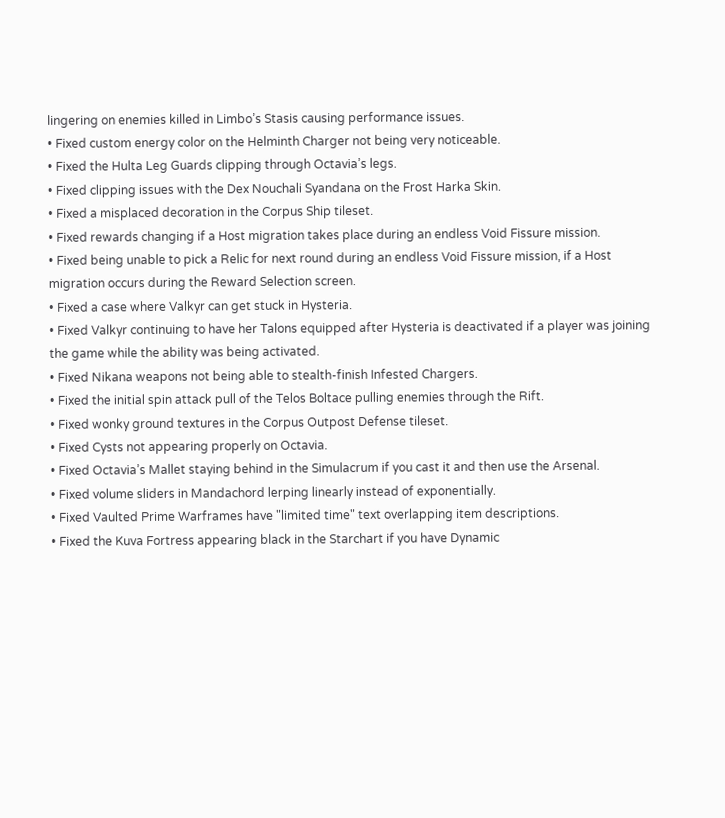lingering on enemies killed in Limbo’s Stasis causing performance issues.
• Fixed custom energy color on the Helminth Charger not being very noticeable.
• Fixed the Hulta Leg Guards clipping through Octavia’s legs.
• Fixed clipping issues with the Dex Nouchali Syandana on the Frost Harka Skin.
• Fixed a misplaced decoration in the Corpus Ship tileset.
• Fixed rewards changing if a Host migration takes place during an endless Void Fissure mission.
• Fixed being unable to pick a Relic for next round during an endless Void Fissure mission, if a Host migration occurs during the Reward Selection screen.
• Fixed a case where Valkyr can get stuck in Hysteria.
• Fixed Valkyr continuing to have her Talons equipped after Hysteria is deactivated if a player was joining the game while the ability was being activated.
• Fixed Nikana weapons not being able to stealth-finish Infested Chargers.
• Fixed the initial spin attack pull of the Telos Boltace pulling enemies through the Rift.
• Fixed wonky ground textures in the Corpus Outpost Defense tileset.
• Fixed Cysts not appearing properly on Octavia.
• Fixed Octavia’s Mallet staying behind in the Simulacrum if you cast it and then use the Arsenal.
• Fixed volume sliders in Mandachord lerping linearly instead of exponentially.
• Fixed Vaulted Prime Warframes have "limited time" text overlapping item descriptions.
• Fixed the Kuva Fortress appearing black in the Starchart if you have Dynamic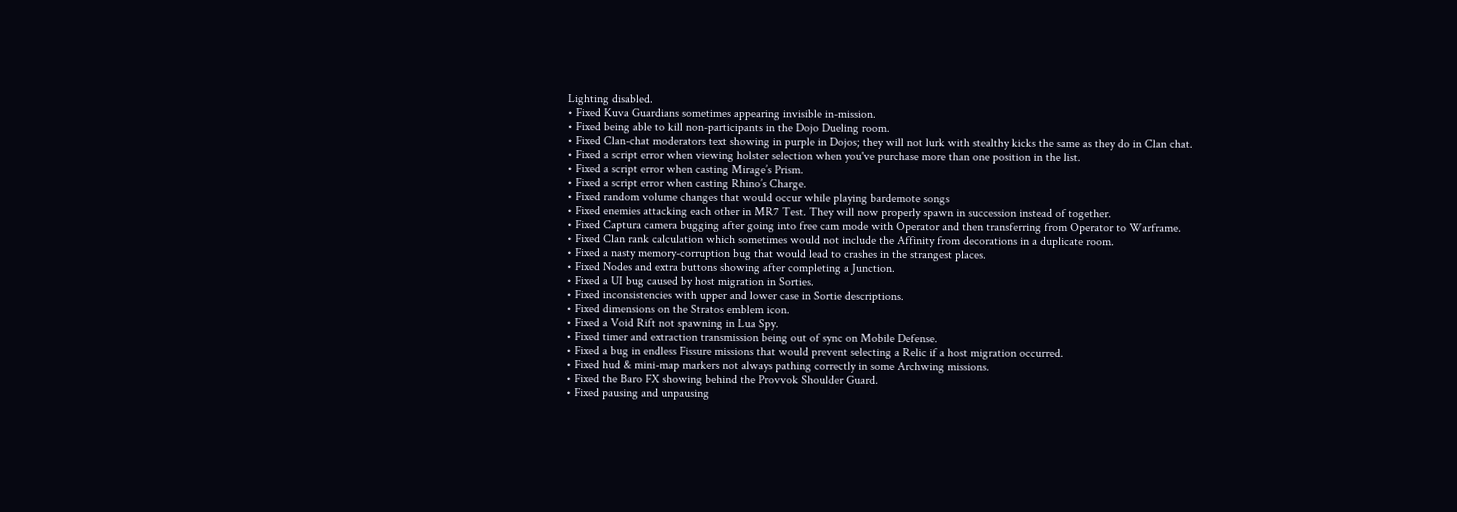Lighting disabled.
• Fixed Kuva Guardians sometimes appearing invisible in-mission.
• Fixed being able to kill non-participants in the Dojo Dueling room.
• Fixed Clan-chat moderators text showing in purple in Dojos; they will not lurk with stealthy kicks the same as they do in Clan chat.
• Fixed a script error when viewing holster selection when you've purchase more than one position in the list.
• Fixed a script error when casting Mirage’s Prism.
• Fixed a script error when casting Rhino’s Charge.
• Fixed random volume changes that would occur while playing bardemote songs
• Fixed enemies attacking each other in MR7 Test. They will now properly spawn in succession instead of together.
• Fixed Captura camera bugging after going into free cam mode with Operator and then transferring from Operator to Warframe.
• Fixed Clan rank calculation which sometimes would not include the Affinity from decorations in a duplicate room.
• Fixed a nasty memory-corruption bug that would lead to crashes in the strangest places.
• Fixed Nodes and extra buttons showing after completing a Junction.
• Fixed a UI bug caused by host migration in Sorties.
• Fixed inconsistencies with upper and lower case in Sortie descriptions.
• Fixed dimensions on the Stratos emblem icon.
• Fixed a Void Rift not spawning in Lua Spy.
• Fixed timer and extraction transmission being out of sync on Mobile Defense.
• Fixed a bug in endless Fissure missions that would prevent selecting a Relic if a host migration occurred.
• Fixed hud & mini-map markers not always pathing correctly in some Archwing missions.
• Fixed the Baro FX showing behind the Provvok Shoulder Guard.
• Fixed pausing and unpausing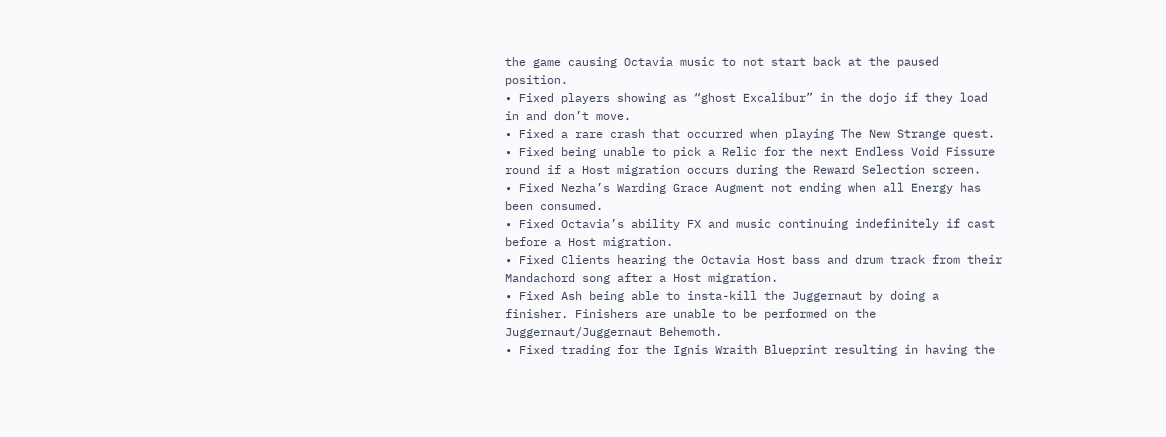the game causing Octavia music to not start back at the paused position.
• Fixed players showing as “ghost Excalibur” in the dojo if they load in and don’t move.
• Fixed a rare crash that occurred when playing The New Strange quest.
• Fixed being unable to pick a Relic for the next Endless Void Fissure round if a Host migration occurs during the Reward Selection screen.
• Fixed Nezha’s Warding Grace Augment not ending when all Energy has been consumed.
• Fixed Octavia’s ability FX and music continuing indefinitely if cast before a Host migration.
• Fixed Clients hearing the Octavia Host bass and drum track from their Mandachord song after a Host migration.
• Fixed Ash being able to insta-kill the Juggernaut by doing a finisher. Finishers are unable to be performed on the Juggernaut/Juggernaut Behemoth.
• Fixed trading for the Ignis Wraith Blueprint resulting in having the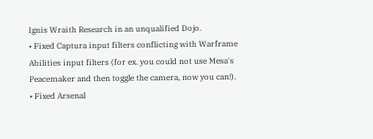Ignis Wraith Research in an unqualified Dojo.
• Fixed Captura input filters conflicting with Warframe Abilities input filters (for ex. you could not use Mesa's Peacemaker and then toggle the camera, now you can!).
• Fixed Arsenal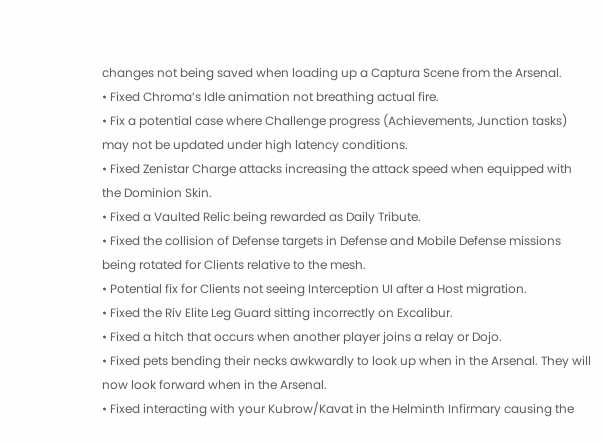changes not being saved when loading up a Captura Scene from the Arsenal.
• Fixed Chroma’s Idle animation not breathing actual fire.
• Fix a potential case where Challenge progress (Achievements, Junction tasks) may not be updated under high latency conditions.
• Fixed Zenistar Charge attacks increasing the attack speed when equipped with the Dominion Skin.
• Fixed a Vaulted Relic being rewarded as Daily Tribute.
• Fixed the collision of Defense targets in Defense and Mobile Defense missions being rotated for Clients relative to the mesh.
• Potential fix for Clients not seeing Interception UI after a Host migration.
• Fixed the Riv Elite Leg Guard sitting incorrectly on Excalibur.
• Fixed a hitch that occurs when another player joins a relay or Dojo.
• Fixed pets bending their necks awkwardly to look up when in the Arsenal. They will now look forward when in the Arsenal.
• Fixed interacting with your Kubrow/Kavat in the Helminth Infirmary causing the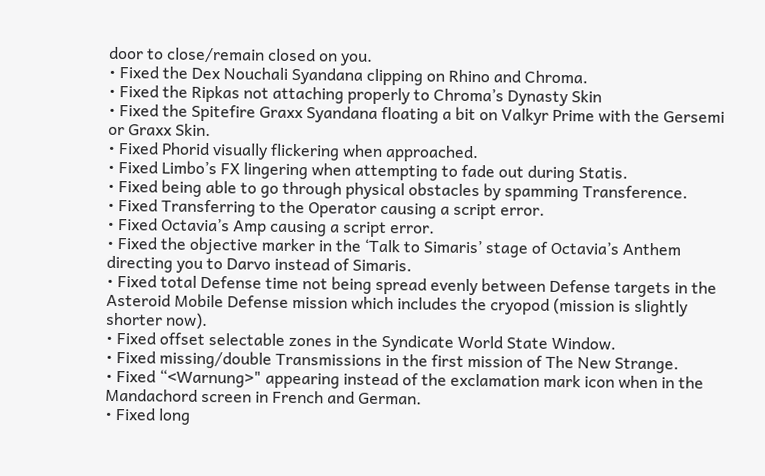door to close/remain closed on you.
• Fixed the Dex Nouchali Syandana clipping on Rhino and Chroma.
• Fixed the Ripkas not attaching properly to Chroma’s Dynasty Skin
• Fixed the Spitefire Graxx Syandana floating a bit on Valkyr Prime with the Gersemi or Graxx Skin.
• Fixed Phorid visually flickering when approached.
• Fixed Limbo’s FX lingering when attempting to fade out during Statis.
• Fixed being able to go through physical obstacles by spamming Transference.
• Fixed Transferring to the Operator causing a script error.
• Fixed Octavia’s Amp causing a script error.
• Fixed the objective marker in the ‘Talk to Simaris’ stage of Octavia’s Anthem directing you to Darvo instead of Simaris.
• Fixed total Defense time not being spread evenly between Defense targets in the Asteroid Mobile Defense mission which includes the cryopod (mission is slightly shorter now).
• Fixed offset selectable zones in the Syndicate World State Window.
• Fixed missing/double Transmissions in the first mission of The New Strange.
• Fixed “<Warnung>" appearing instead of the exclamation mark icon when in the Mandachord screen in French and German.
• Fixed long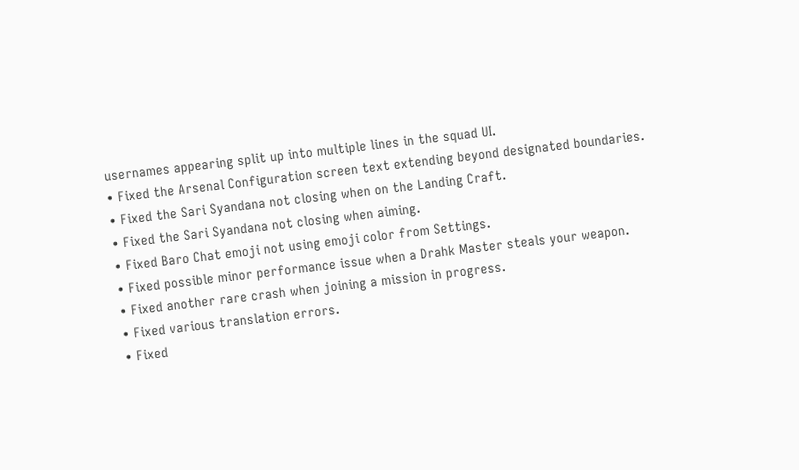usernames appearing split up into multiple lines in the squad UI.
• Fixed the Arsenal Configuration screen text extending beyond designated boundaries.
• Fixed the Sari Syandana not closing when on the Landing Craft.
• Fixed the Sari Syandana not closing when aiming.
• Fixed Baro Chat emoji not using emoji color from Settings.
• Fixed possible minor performance issue when a Drahk Master steals your weapon.
• Fixed another rare crash when joining a mission in progress.
• Fixed various translation errors.
• Fixed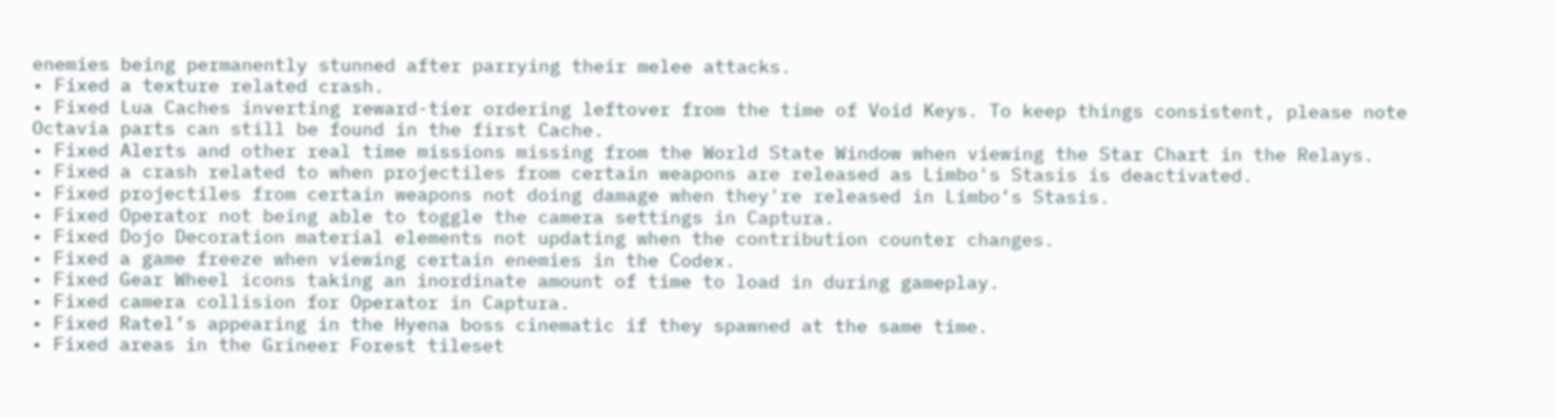enemies being permanently stunned after parrying their melee attacks.
• Fixed a texture related crash.
• Fixed Lua Caches inverting reward-tier ordering leftover from the time of Void Keys. To keep things consistent, please note Octavia parts can still be found in the first Cache.
• Fixed Alerts and other real time missions missing from the World State Window when viewing the Star Chart in the Relays.
• Fixed a crash related to when projectiles from certain weapons are released as Limbo's Stasis is deactivated.
• Fixed projectiles from certain weapons not doing damage when they're released in Limbo’s Stasis.
• Fixed Operator not being able to toggle the camera settings in Captura.
• Fixed Dojo Decoration material elements not updating when the contribution counter changes.
• Fixed a game freeze when viewing certain enemies in the Codex.
• Fixed Gear Wheel icons taking an inordinate amount of time to load in during gameplay.
• Fixed camera collision for Operator in Captura.
• Fixed Ratel’s appearing in the Hyena boss cinematic if they spawned at the same time.
• Fixed areas in the Grineer Forest tileset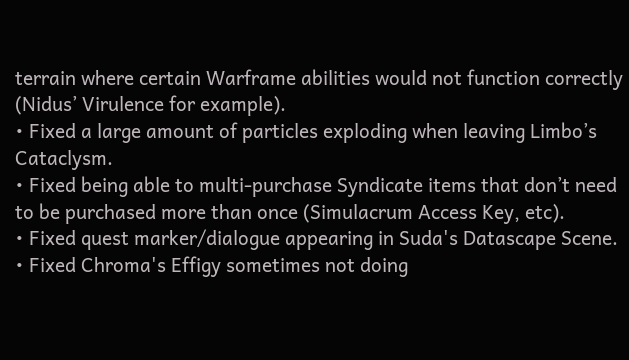terrain where certain Warframe abilities would not function correctly (Nidus’ Virulence for example).
• Fixed a large amount of particles exploding when leaving Limbo’s Cataclysm.
• Fixed being able to multi-purchase Syndicate items that don’t need to be purchased more than once (Simulacrum Access Key, etc).
• Fixed quest marker/dialogue appearing in Suda's Datascape Scene.
• Fixed Chroma's Effigy sometimes not doing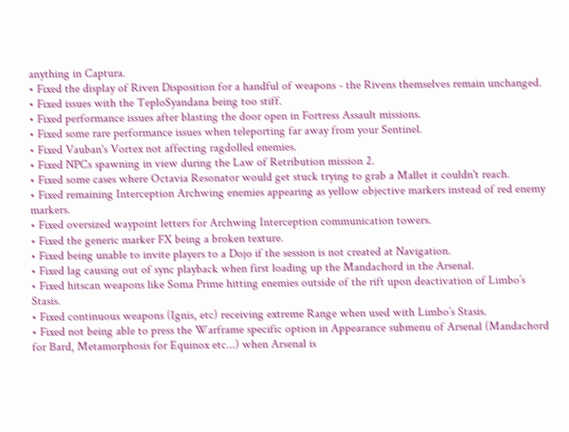anything in Captura.
• Fixed the display of Riven Disposition for a handful of weapons - the Rivens themselves remain unchanged.
• Fixed issues with the TeploSyandana being too stiff.
• Fixed performance issues after blasting the door open in Fortress Assault missions.
• Fixed some rare performance issues when teleporting far away from your Sentinel.
• Fixed Vauban's Vortex not affecting ragdolled enemies.
• Fixed NPCs spawning in view during the Law of Retribution mission 2.
• Fixed some cases where Octavia Resonator would get stuck trying to grab a Mallet it couldn't reach.
• Fixed remaining Interception Archwing enemies appearing as yellow objective markers instead of red enemy markers.
• Fixed oversized waypoint letters for Archwing Interception communication towers.
• Fixed the generic marker FX being a broken texture.
• Fixed being unable to invite players to a Dojo if the session is not created at Navigation.
• Fixed lag causing out of sync playback when first loading up the Mandachord in the Arsenal.
• Fixed hitscan weapons like Soma Prime hitting enemies outside of the rift upon deactivation of Limbo’s Stasis.
• Fixed continuous weapons (Ignis, etc) receiving extreme Range when used with Limbo’s Stasis.
• Fixed not being able to press the Warframe specific option in Appearance submenu of Arsenal (Mandachord for Bard, Metamorphosis for Equinox etc...) when Arsenal is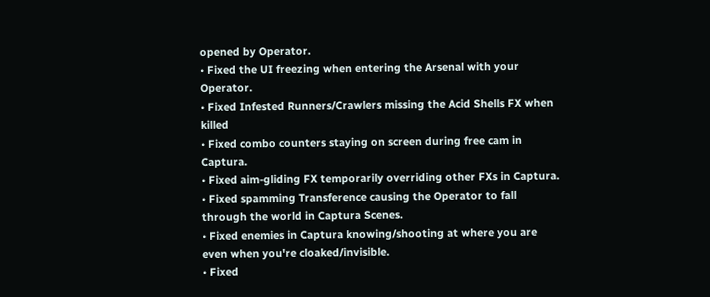opened by Operator.
• Fixed the UI freezing when entering the Arsenal with your Operator.
• Fixed Infested Runners/Crawlers missing the Acid Shells FX when killed
• Fixed combo counters staying on screen during free cam in Captura.
• Fixed aim-gliding FX temporarily overriding other FXs in Captura.
• Fixed spamming Transference causing the Operator to fall through the world in Captura Scenes.
• Fixed enemies in Captura knowing/shooting at where you are even when you're cloaked/invisible.
• Fixed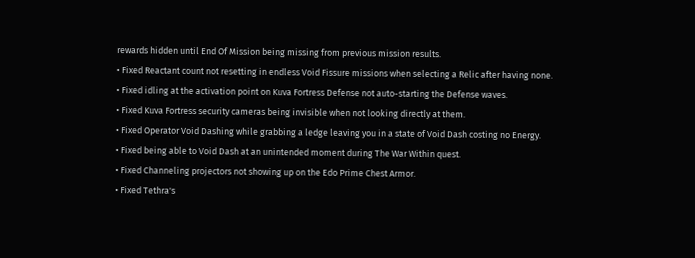rewards hidden until End Of Mission being missing from previous mission results.
• Fixed Reactant count not resetting in endless Void Fissure missions when selecting a Relic after having none.
• Fixed idling at the activation point on Kuva Fortress Defense not auto-starting the Defense waves.
• Fixed Kuva Fortress security cameras being invisible when not looking directly at them.
• Fixed Operator Void Dashing while grabbing a ledge leaving you in a state of Void Dash costing no Energy.
• Fixed being able to Void Dash at an unintended moment during The War Within quest.
• Fixed Channeling projectors not showing up on the Edo Prime Chest Armor.
• Fixed Tethra's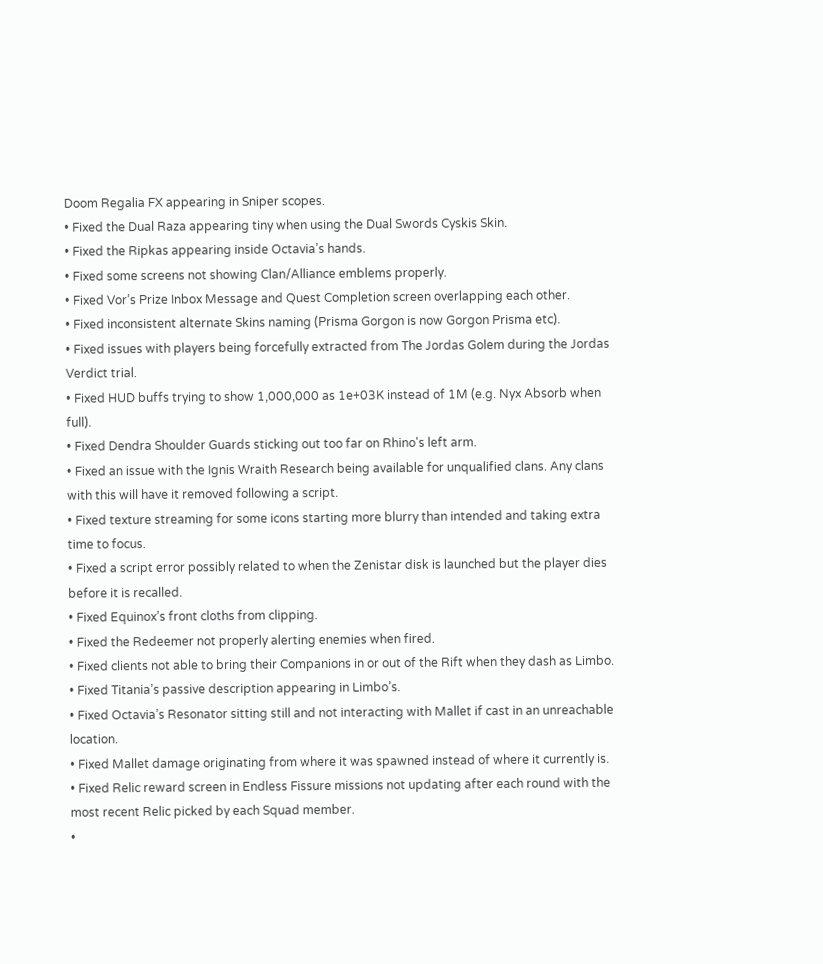Doom Regalia FX appearing in Sniper scopes.
• Fixed the Dual Raza appearing tiny when using the Dual Swords Cyskis Skin.
• Fixed the Ripkas appearing inside Octavia’s hands.
• Fixed some screens not showing Clan/Alliance emblems properly.
• Fixed Vor’s Prize Inbox Message and Quest Completion screen overlapping each other.
• Fixed inconsistent alternate Skins naming (Prisma Gorgon is now Gorgon Prisma etc).
• Fixed issues with players being forcefully extracted from The Jordas Golem during the Jordas Verdict trial.
• Fixed HUD buffs trying to show 1,000,000 as 1e+03K instead of 1M (e.g. Nyx Absorb when full).
• Fixed Dendra Shoulder Guards sticking out too far on Rhino's left arm.
• Fixed an issue with the Ignis Wraith Research being available for unqualified clans. Any clans with this will have it removed following a script.
• Fixed texture streaming for some icons starting more blurry than intended and taking extra time to focus.
• Fixed a script error possibly related to when the Zenistar disk is launched but the player dies before it is recalled.
• Fixed Equinox’s front cloths from clipping.
• Fixed the Redeemer not properly alerting enemies when fired.
• Fixed clients not able to bring their Companions in or out of the Rift when they dash as Limbo.
• Fixed Titania’s passive description appearing in Limbo’s.
• Fixed Octavia’s Resonator sitting still and not interacting with Mallet if cast in an unreachable location.
• Fixed Mallet damage originating from where it was spawned instead of where it currently is.
• Fixed Relic reward screen in Endless Fissure missions not updating after each round with the most recent Relic picked by each Squad member.
•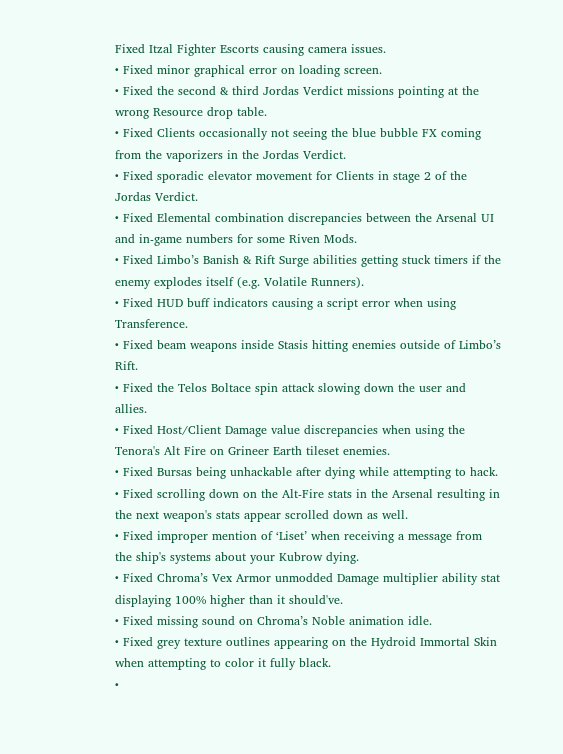Fixed Itzal Fighter Escorts causing camera issues.
• Fixed minor graphical error on loading screen.
• Fixed the second & third Jordas Verdict missions pointing at the wrong Resource drop table.
• Fixed Clients occasionally not seeing the blue bubble FX coming from the vaporizers in the Jordas Verdict.
• Fixed sporadic elevator movement for Clients in stage 2 of the Jordas Verdict.
• Fixed Elemental combination discrepancies between the Arsenal UI and in-game numbers for some Riven Mods.
• Fixed Limbo’s Banish & Rift Surge abilities getting stuck timers if the enemy explodes itself (e.g. Volatile Runners).
• Fixed HUD buff indicators causing a script error when using Transference.
• Fixed beam weapons inside Stasis hitting enemies outside of Limbo’s Rift.
• Fixed the Telos Boltace spin attack slowing down the user and allies.
• Fixed Host/Client Damage value discrepancies when using the Tenora's Alt Fire on Grineer Earth tileset enemies.
• Fixed Bursas being unhackable after dying while attempting to hack.
• Fixed scrolling down on the Alt-Fire stats in the Arsenal resulting in the next weapon's stats appear scrolled down as well.
• Fixed improper mention of ‘Liset’ when receiving a message from the ship's systems about your Kubrow dying.
• Fixed Chroma’s Vex Armor unmodded Damage multiplier ability stat displaying 100% higher than it should've.
• Fixed missing sound on Chroma’s Noble animation idle.
• Fixed grey texture outlines appearing on the Hydroid Immortal Skin when attempting to color it fully black.
•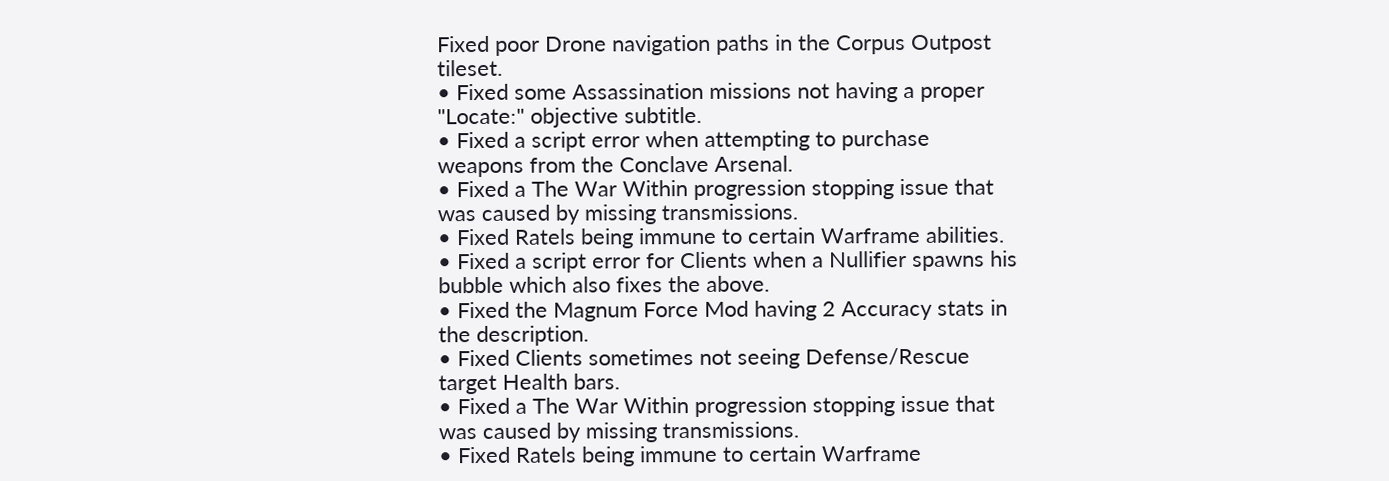Fixed poor Drone navigation paths in the Corpus Outpost tileset.
• Fixed some Assassination missions not having a proper "Locate:" objective subtitle.
• Fixed a script error when attempting to purchase weapons from the Conclave Arsenal.
• Fixed a The War Within progression stopping issue that was caused by missing transmissions.
• Fixed Ratels being immune to certain Warframe abilities.
• Fixed a script error for Clients when a Nullifier spawns his bubble which also fixes the above.
• Fixed the Magnum Force Mod having 2 Accuracy stats in the description.
• Fixed Clients sometimes not seeing Defense/Rescue target Health bars.
• Fixed a The War Within progression stopping issue that was caused by missing transmissions.
• Fixed Ratels being immune to certain Warframe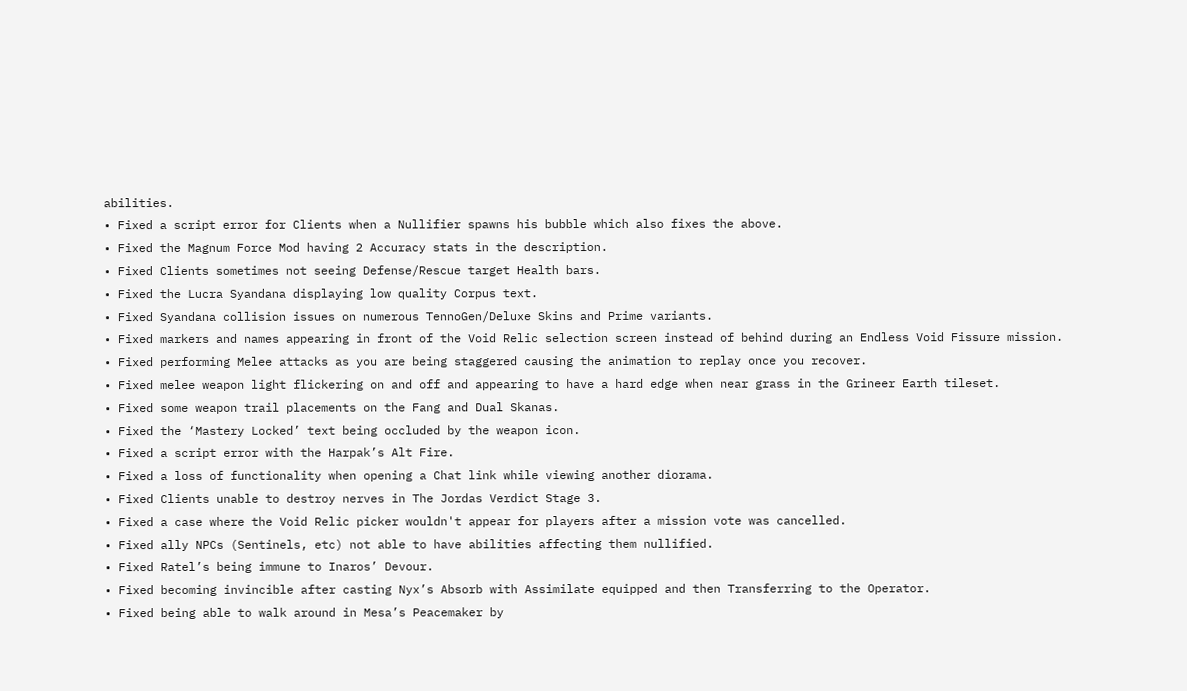abilities.
• Fixed a script error for Clients when a Nullifier spawns his bubble which also fixes the above.
• Fixed the Magnum Force Mod having 2 Accuracy stats in the description.
• Fixed Clients sometimes not seeing Defense/Rescue target Health bars.
• Fixed the Lucra Syandana displaying low quality Corpus text.
• Fixed Syandana collision issues on numerous TennoGen/Deluxe Skins and Prime variants.
• Fixed markers and names appearing in front of the Void Relic selection screen instead of behind during an Endless Void Fissure mission.
• Fixed performing Melee attacks as you are being staggered causing the animation to replay once you recover.
• Fixed melee weapon light flickering on and off and appearing to have a hard edge when near grass in the Grineer Earth tileset.
• Fixed some weapon trail placements on the Fang and Dual Skanas.
• Fixed the ‘Mastery Locked’ text being occluded by the weapon icon.
• Fixed a script error with the Harpak’s Alt Fire.
• Fixed a loss of functionality when opening a Chat link while viewing another diorama.
• Fixed Clients unable to destroy nerves in The Jordas Verdict Stage 3.
• Fixed a case where the Void Relic picker wouldn't appear for players after a mission vote was cancelled.
• Fixed ally NPCs (Sentinels, etc) not able to have abilities affecting them nullified.
• Fixed Ratel’s being immune to Inaros’ Devour.
• Fixed becoming invincible after casting Nyx’s Absorb with Assimilate equipped and then Transferring to the Operator.
• Fixed being able to walk around in Mesa’s Peacemaker by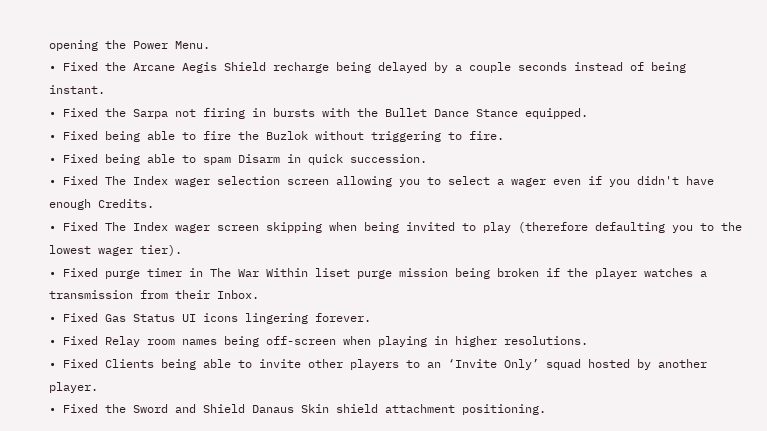opening the Power Menu.
• Fixed the Arcane Aegis Shield recharge being delayed by a couple seconds instead of being instant.
• Fixed the Sarpa not firing in bursts with the Bullet Dance Stance equipped.
• Fixed being able to fire the Buzlok without triggering to fire.
• Fixed being able to spam Disarm in quick succession.
• Fixed The Index wager selection screen allowing you to select a wager even if you didn't have enough Credits.
• Fixed The Index wager screen skipping when being invited to play (therefore defaulting you to the lowest wager tier).
• Fixed purge timer in The War Within liset purge mission being broken if the player watches a transmission from their Inbox.
• Fixed Gas Status UI icons lingering forever.
• Fixed Relay room names being off-screen when playing in higher resolutions.
• Fixed Clients being able to invite other players to an ‘Invite Only’ squad hosted by another player.
• Fixed the Sword and Shield Danaus Skin shield attachment positioning.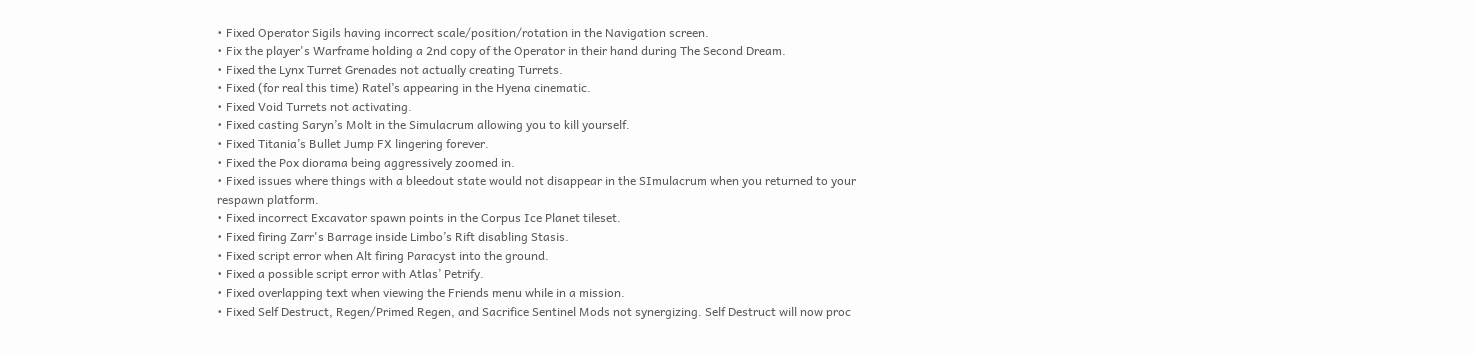• Fixed Operator Sigils having incorrect scale/position/rotation in the Navigation screen.
• Fix the player's Warframe holding a 2nd copy of the Operator in their hand during The Second Dream.
• Fixed the Lynx Turret Grenades not actually creating Turrets.
• Fixed (for real this time) Ratel’s appearing in the Hyena cinematic.
• Fixed Void Turrets not activating.
• Fixed casting Saryn’s Molt in the Simulacrum allowing you to kill yourself.
• Fixed Titania’s Bullet Jump FX lingering forever.
• Fixed the Pox diorama being aggressively zoomed in.
• Fixed issues where things with a bleedout state would not disappear in the SImulacrum when you returned to your respawn platform.
• Fixed incorrect Excavator spawn points in the Corpus Ice Planet tileset.
• Fixed firing Zarr's Barrage inside Limbo’s Rift disabling Stasis.
• Fixed script error when Alt firing Paracyst into the ground.
• Fixed a possible script error with Atlas’ Petrify.
• Fixed overlapping text when viewing the Friends menu while in a mission.
• Fixed Self Destruct, Regen/Primed Regen, and Sacrifice Sentinel Mods not synergizing. Self Destruct will now proc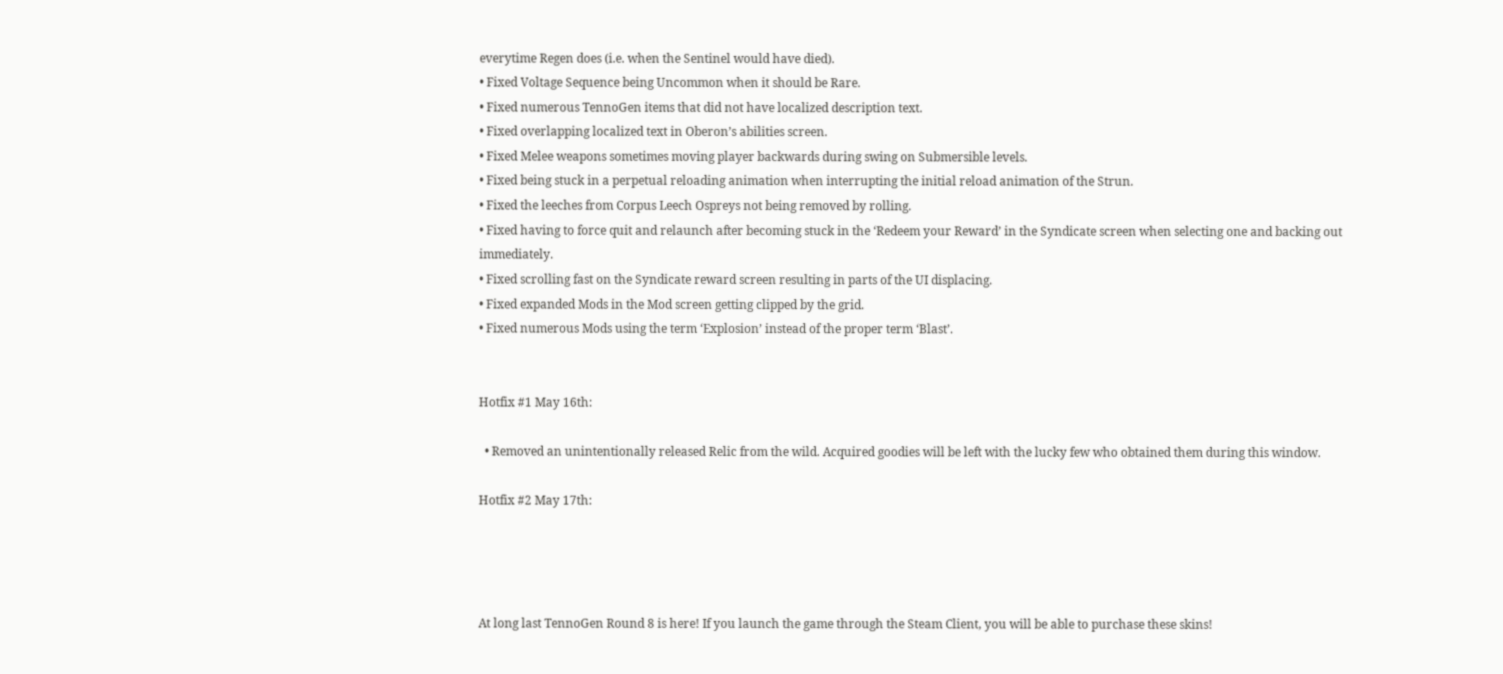everytime Regen does (i.e. when the Sentinel would have died).
• Fixed Voltage Sequence being Uncommon when it should be Rare.
• Fixed numerous TennoGen items that did not have localized description text.
• Fixed overlapping localized text in Oberon’s abilities screen.
• Fixed Melee weapons sometimes moving player backwards during swing on Submersible levels.
• Fixed being stuck in a perpetual reloading animation when interrupting the initial reload animation of the Strun.
• Fixed the leeches from Corpus Leech Ospreys not being removed by rolling.
• Fixed having to force quit and relaunch after becoming stuck in the ‘Redeem your Reward’ in the Syndicate screen when selecting one and backing out immediately.
• Fixed scrolling fast on the Syndicate reward screen resulting in parts of the UI displacing.
• Fixed expanded Mods in the Mod screen getting clipped by the grid.
• Fixed numerous Mods using the term ‘Explosion’ instead of the proper term ‘Blast’.


Hotfix #1 May 16th:

  • Removed an unintentionally released Relic from the wild. Acquired goodies will be left with the lucky few who obtained them during this window.

Hotfix #2 May 17th:




At long last TennoGen Round 8 is here! If you launch the game through the Steam Client, you will be able to purchase these skins!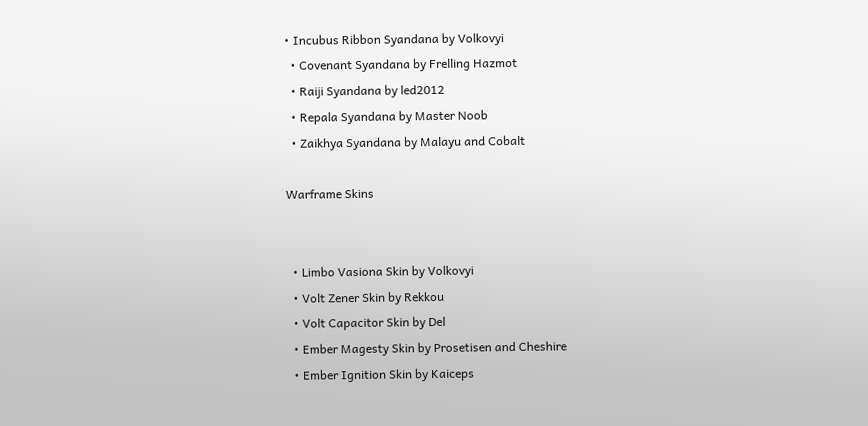• Incubus Ribbon Syandana by Volkovyi
  • Covenant Syandana by Frelling Hazmot
  • Raiji Syandana by led2012
  • Repala Syandana by Master Noob
  • Zaikhya Syandana by Malayu and Cobalt

Warframe Skins


  • Limbo Vasiona Skin by Volkovyi
  • Volt Zener Skin by Rekkou
  • Volt Capacitor Skin by Del
  • Ember Magesty Skin by Prosetisen and Cheshire
  • Ember Ignition Skin by Kaiceps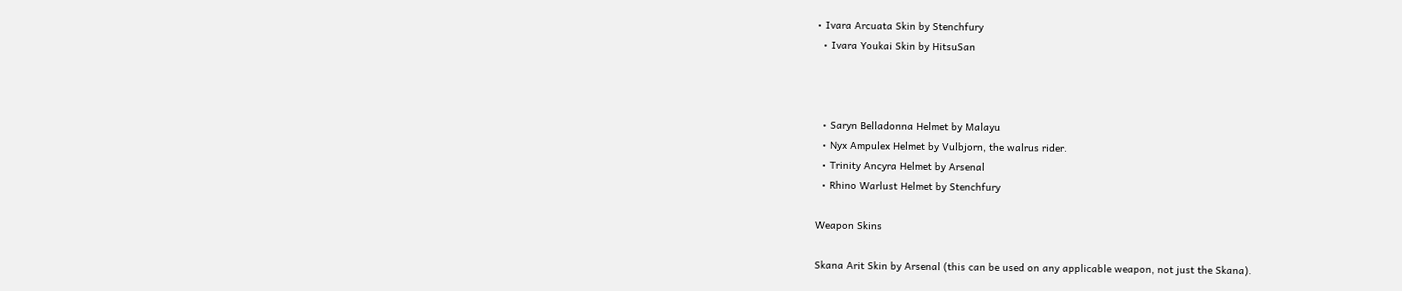• Ivara Arcuata Skin by Stenchfury
  • Ivara Youkai Skin by HitsuSan



  • Saryn Belladonna Helmet by Malayu
  • Nyx Ampulex Helmet by Vulbjorn, the walrus rider.
  • Trinity Ancyra Helmet by Arsenal
  • Rhino Warlust Helmet by Stenchfury

Weapon Skins

Skana Arit Skin by Arsenal (this can be used on any applicable weapon, not just the Skana).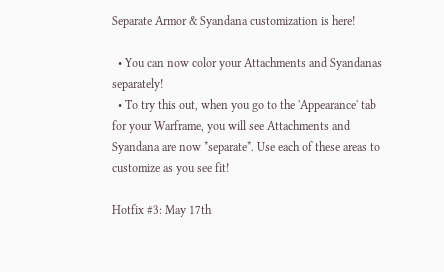Separate Armor & Syandana customization is here!

  • You can now color your Attachments and Syandanas separately!
  • To try this out, when you go to the 'Appearance' tab for your Warframe, you will see Attachments and Syandana are now *separate*. Use each of these areas to customize as you see fit!

Hotfix #3: May 17th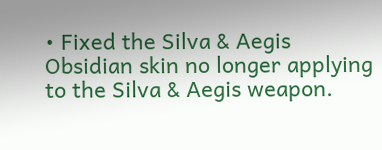• Fixed the Silva & Aegis Obsidian skin no longer applying to the Silva & Aegis weapon.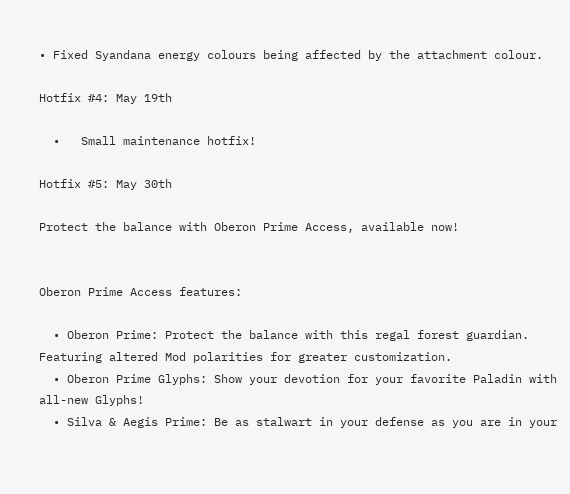• Fixed Syandana energy colours being affected by the attachment colour.

Hotfix #4: May 19th

  •   Small maintenance hotfix!

Hotfix #5: May 30th

Protect the balance with Oberon Prime Access, available now!


Oberon Prime Access features:

  • Oberon Prime: Protect the balance with this regal forest guardian. Featuring altered Mod polarities for greater customization.
  • Oberon Prime Glyphs: Show your devotion for your favorite Paladin with all-new Glyphs!
  • Silva & Aegis Prime: Be as stalwart in your defense as you are in your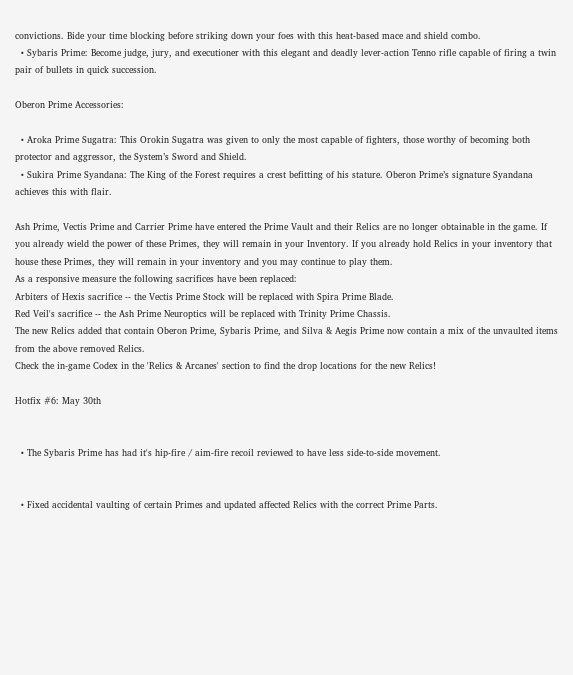convictions. Bide your time blocking before striking down your foes with this heat-based mace and shield combo.
  • Sybaris Prime: Become judge, jury, and executioner with this elegant and deadly lever-action Tenno rifle capable of firing a twin pair of bullets in quick succession.

Oberon Prime Accessories:

  • Aroka Prime Sugatra: This Orokin Sugatra was given to only the most capable of fighters, those worthy of becoming both protector and aggressor, the System’s Sword and Shield.
  • Sukira Prime Syandana: The King of the Forest requires a crest befitting of his stature. Oberon Prime’s signature Syandana achieves this with flair.

Ash Prime, Vectis Prime and Carrier Prime have entered the Prime Vault and their Relics are no longer obtainable in the game. If you already wield the power of these Primes, they will remain in your Inventory. If you already hold Relics in your inventory that house these Primes, they will remain in your inventory and you may continue to play them.
As a responsive measure the following sacrifices have been replaced:
Arbiters of Hexis sacrifice -- the Vectis Prime Stock will be replaced with Spira Prime Blade.
Red Veil's sacrifice -- the Ash Prime Neuroptics will be replaced with Trinity Prime Chassis.
The new Relics added that contain Oberon Prime, Sybaris Prime, and Silva & Aegis Prime now contain a mix of the unvaulted items from the above removed Relics.
Check the in-game Codex in the 'Relics & Arcanes' section to find the drop locations for the new Relics!

Hotfix #6: May 30th


  • The Sybaris Prime has had it's hip-fire / aim-fire recoil reviewed to have less side-to-side movement.


  • Fixed accidental vaulting of certain Primes and updated affected Relics with the correct Prime Parts.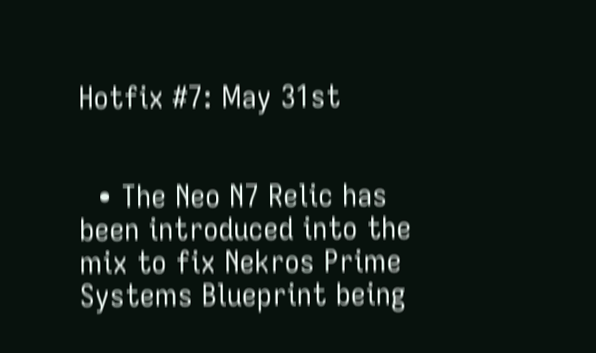Hotfix #7: May 31st


  • The Neo N7 Relic has been introduced into the mix to fix Nekros Prime Systems Blueprint being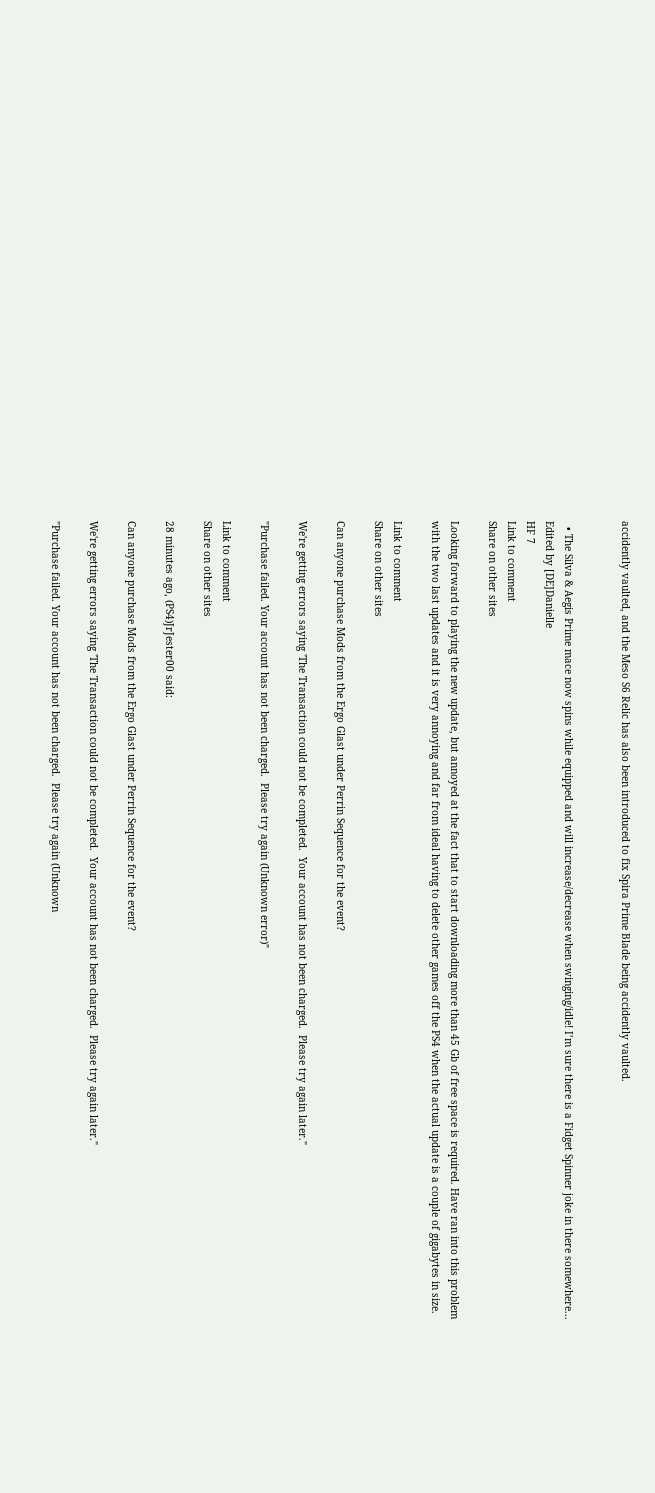accidently vaulted, and the Meso S6 Relic has also been introduced to fix Spira Prime Blade being accidently vaulted.


  • The Silva & Aegis Prime mace now spins while equipped and will increase/decrease when swinging/idle! I’m sure there is a Fidget Spinner joke in there somewhere...
Edited by [DE]Danielle
HF 7
Link to comment
Share on other sites

Looking forward to playing the new update, but annoyed at the fact that to start downloading more than 45 Gb of free space is required. Have ran into this problem with the two last updates and it is very annoying and far from ideal having to delete other games off the PS4 when the actual update is a couple of gigabytes in size.

Link to comment
Share on other sites

Can anyone purchase Mods from the Ergo Glast under Perrin Sequence for the event?

We're getting errors saying 'The Transaction could not be completed.  Your account has not been charged.  Please try again later."

"Purchase failed. Your account has not been charged.  Please try again (Unknown error)"

Link to comment
Share on other sites

28 minutes ago, (PS4)JrJester00 said:

Can anyone purchase Mods from the Ergo Glast under Perrin Sequence for the event?

We're getting errors saying 'The Transaction could not be completed.  Your account has not been charged.  Please try again later."

"Purchase failed. Your account has not been charged.  Please try again (Unknown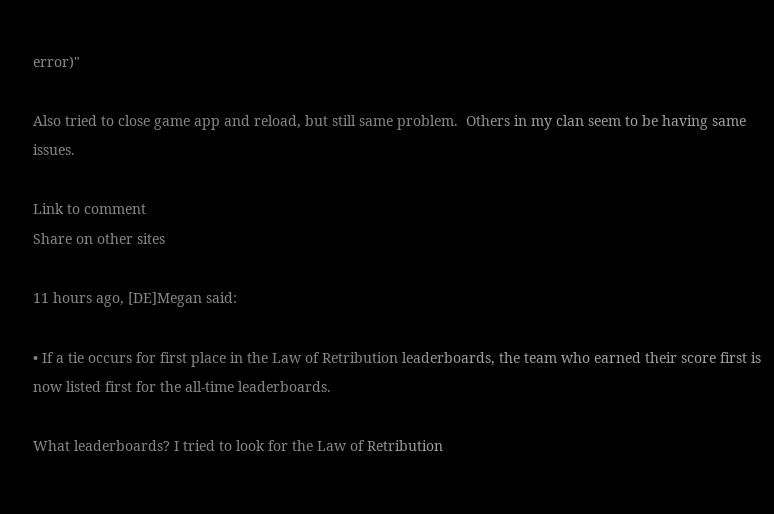error)"

Also tried to close game app and reload, but still same problem.  Others in my clan seem to be having same issues.

Link to comment
Share on other sites

11 hours ago, [DE]Megan said:

• If a tie occurs for first place in the Law of Retribution leaderboards, the team who earned their score first is now listed first for the all-time leaderboards.

What leaderboards? I tried to look for the Law of Retribution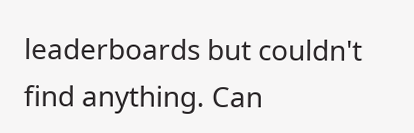leaderboards but couldn't find anything. Can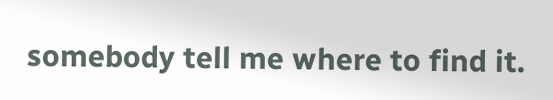somebody tell me where to find it.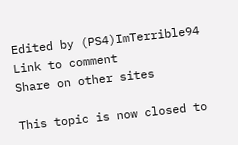Edited by (PS4)ImTerrible94
Link to comment
Share on other sites

This topic is now closed to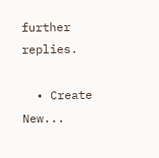further replies.

  • Create New...